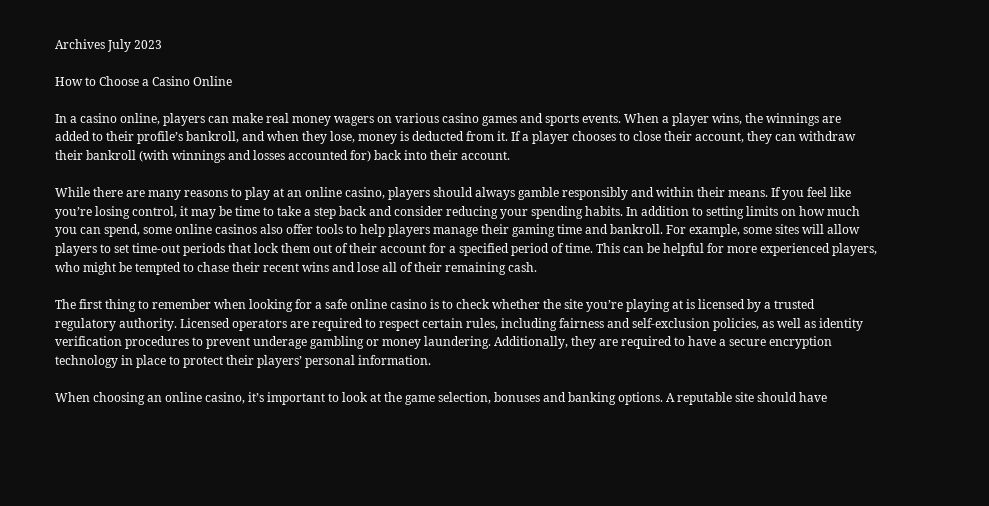Archives July 2023

How to Choose a Casino Online

In a casino online, players can make real money wagers on various casino games and sports events. When a player wins, the winnings are added to their profile’s bankroll, and when they lose, money is deducted from it. If a player chooses to close their account, they can withdraw their bankroll (with winnings and losses accounted for) back into their account.

While there are many reasons to play at an online casino, players should always gamble responsibly and within their means. If you feel like you’re losing control, it may be time to take a step back and consider reducing your spending habits. In addition to setting limits on how much you can spend, some online casinos also offer tools to help players manage their gaming time and bankroll. For example, some sites will allow players to set time-out periods that lock them out of their account for a specified period of time. This can be helpful for more experienced players, who might be tempted to chase their recent wins and lose all of their remaining cash.

The first thing to remember when looking for a safe online casino is to check whether the site you’re playing at is licensed by a trusted regulatory authority. Licensed operators are required to respect certain rules, including fairness and self-exclusion policies, as well as identity verification procedures to prevent underage gambling or money laundering. Additionally, they are required to have a secure encryption technology in place to protect their players’ personal information.

When choosing an online casino, it’s important to look at the game selection, bonuses and banking options. A reputable site should have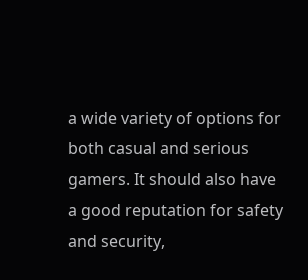a wide variety of options for both casual and serious gamers. It should also have a good reputation for safety and security,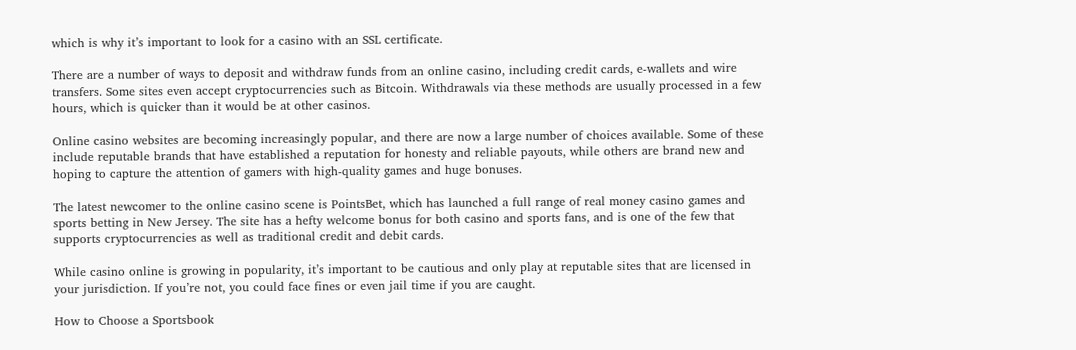which is why it’s important to look for a casino with an SSL certificate.

There are a number of ways to deposit and withdraw funds from an online casino, including credit cards, e-wallets and wire transfers. Some sites even accept cryptocurrencies such as Bitcoin. Withdrawals via these methods are usually processed in a few hours, which is quicker than it would be at other casinos.

Online casino websites are becoming increasingly popular, and there are now a large number of choices available. Some of these include reputable brands that have established a reputation for honesty and reliable payouts, while others are brand new and hoping to capture the attention of gamers with high-quality games and huge bonuses.

The latest newcomer to the online casino scene is PointsBet, which has launched a full range of real money casino games and sports betting in New Jersey. The site has a hefty welcome bonus for both casino and sports fans, and is one of the few that supports cryptocurrencies as well as traditional credit and debit cards.

While casino online is growing in popularity, it’s important to be cautious and only play at reputable sites that are licensed in your jurisdiction. If you’re not, you could face fines or even jail time if you are caught.

How to Choose a Sportsbook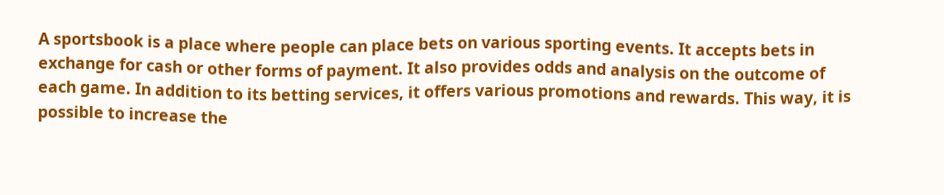A sportsbook is a place where people can place bets on various sporting events. It accepts bets in exchange for cash or other forms of payment. It also provides odds and analysis on the outcome of each game. In addition to its betting services, it offers various promotions and rewards. This way, it is possible to increase the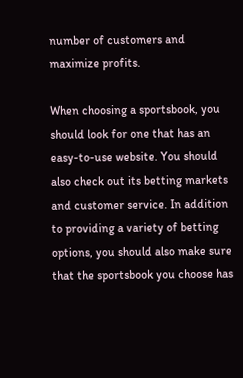number of customers and maximize profits.

When choosing a sportsbook, you should look for one that has an easy-to-use website. You should also check out its betting markets and customer service. In addition to providing a variety of betting options, you should also make sure that the sportsbook you choose has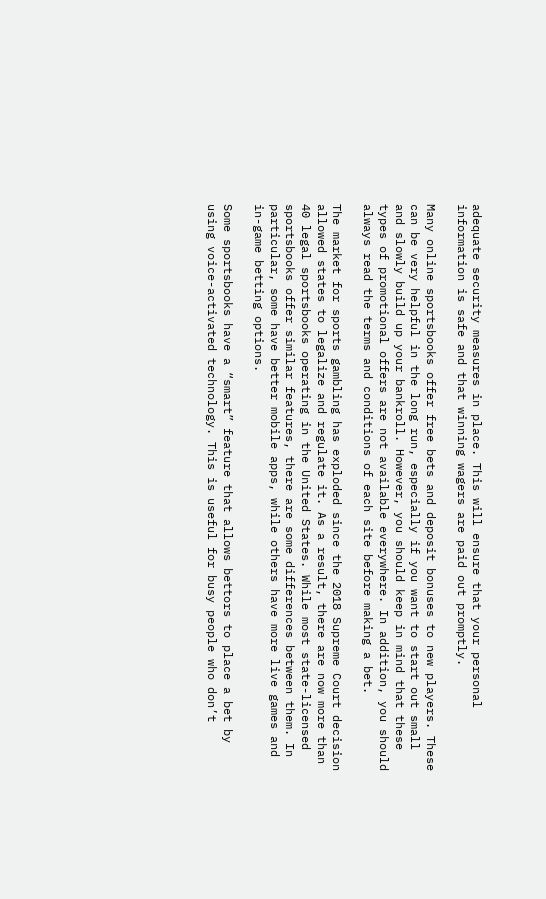adequate security measures in place. This will ensure that your personal information is safe and that winning wagers are paid out promptly.

Many online sportsbooks offer free bets and deposit bonuses to new players. These can be very helpful in the long run, especially if you want to start out small and slowly build up your bankroll. However, you should keep in mind that these types of promotional offers are not available everywhere. In addition, you should always read the terms and conditions of each site before making a bet.

The market for sports gambling has exploded since the 2018 Supreme Court decision allowed states to legalize and regulate it. As a result, there are now more than 40 legal sportsbooks operating in the United States. While most state-licensed sportsbooks offer similar features, there are some differences between them. In particular, some have better mobile apps, while others have more live games and in-game betting options.

Some sportsbooks have a “smart” feature that allows bettors to place a bet by using voice-activated technology. This is useful for busy people who don’t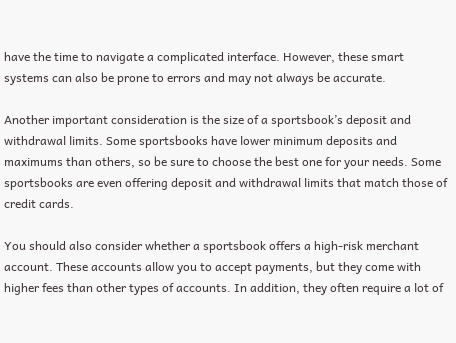have the time to navigate a complicated interface. However, these smart systems can also be prone to errors and may not always be accurate.

Another important consideration is the size of a sportsbook’s deposit and withdrawal limits. Some sportsbooks have lower minimum deposits and maximums than others, so be sure to choose the best one for your needs. Some sportsbooks are even offering deposit and withdrawal limits that match those of credit cards.

You should also consider whether a sportsbook offers a high-risk merchant account. These accounts allow you to accept payments, but they come with higher fees than other types of accounts. In addition, they often require a lot of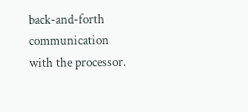back-and-forth communication with the processor.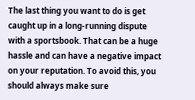The last thing you want to do is get caught up in a long-running dispute with a sportsbook. That can be a huge hassle and can have a negative impact on your reputation. To avoid this, you should always make sure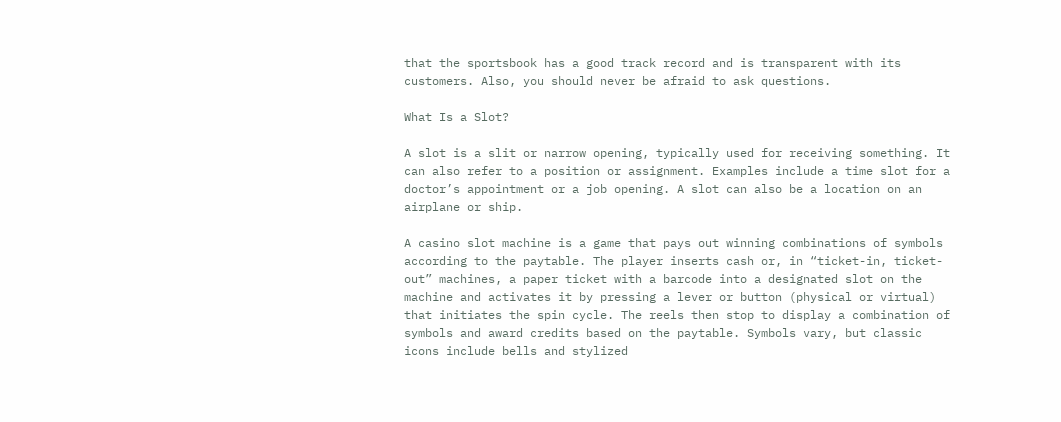that the sportsbook has a good track record and is transparent with its customers. Also, you should never be afraid to ask questions.

What Is a Slot?

A slot is a slit or narrow opening, typically used for receiving something. It can also refer to a position or assignment. Examples include a time slot for a doctor’s appointment or a job opening. A slot can also be a location on an airplane or ship.

A casino slot machine is a game that pays out winning combinations of symbols according to the paytable. The player inserts cash or, in “ticket-in, ticket-out” machines, a paper ticket with a barcode into a designated slot on the machine and activates it by pressing a lever or button (physical or virtual) that initiates the spin cycle. The reels then stop to display a combination of symbols and award credits based on the paytable. Symbols vary, but classic icons include bells and stylized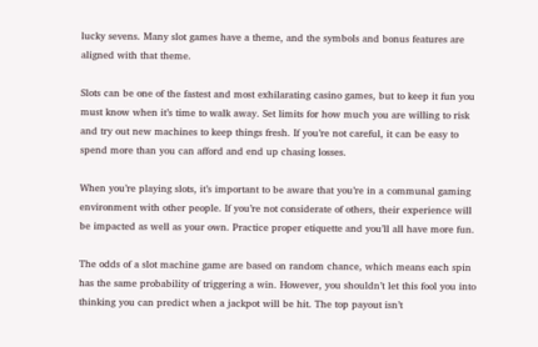lucky sevens. Many slot games have a theme, and the symbols and bonus features are aligned with that theme.

Slots can be one of the fastest and most exhilarating casino games, but to keep it fun you must know when it’s time to walk away. Set limits for how much you are willing to risk and try out new machines to keep things fresh. If you’re not careful, it can be easy to spend more than you can afford and end up chasing losses.

When you’re playing slots, it’s important to be aware that you’re in a communal gaming environment with other people. If you’re not considerate of others, their experience will be impacted as well as your own. Practice proper etiquette and you’ll all have more fun.

The odds of a slot machine game are based on random chance, which means each spin has the same probability of triggering a win. However, you shouldn’t let this fool you into thinking you can predict when a jackpot will be hit. The top payout isn’t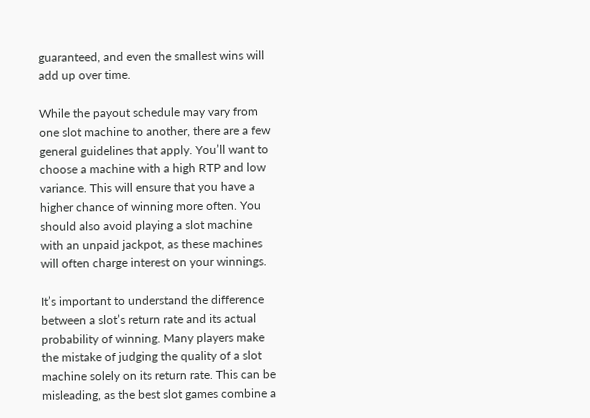guaranteed, and even the smallest wins will add up over time.

While the payout schedule may vary from one slot machine to another, there are a few general guidelines that apply. You’ll want to choose a machine with a high RTP and low variance. This will ensure that you have a higher chance of winning more often. You should also avoid playing a slot machine with an unpaid jackpot, as these machines will often charge interest on your winnings.

It’s important to understand the difference between a slot’s return rate and its actual probability of winning. Many players make the mistake of judging the quality of a slot machine solely on its return rate. This can be misleading, as the best slot games combine a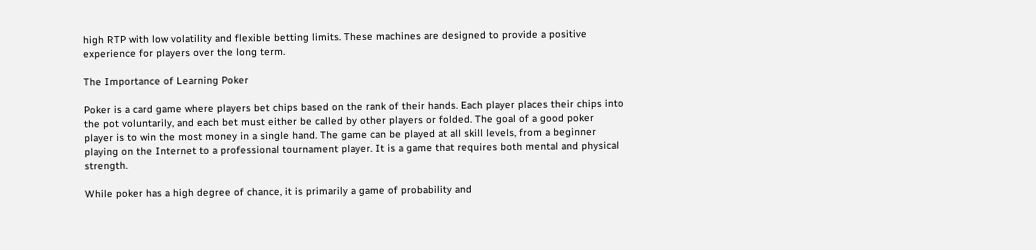high RTP with low volatility and flexible betting limits. These machines are designed to provide a positive experience for players over the long term.

The Importance of Learning Poker

Poker is a card game where players bet chips based on the rank of their hands. Each player places their chips into the pot voluntarily, and each bet must either be called by other players or folded. The goal of a good poker player is to win the most money in a single hand. The game can be played at all skill levels, from a beginner playing on the Internet to a professional tournament player. It is a game that requires both mental and physical strength.

While poker has a high degree of chance, it is primarily a game of probability and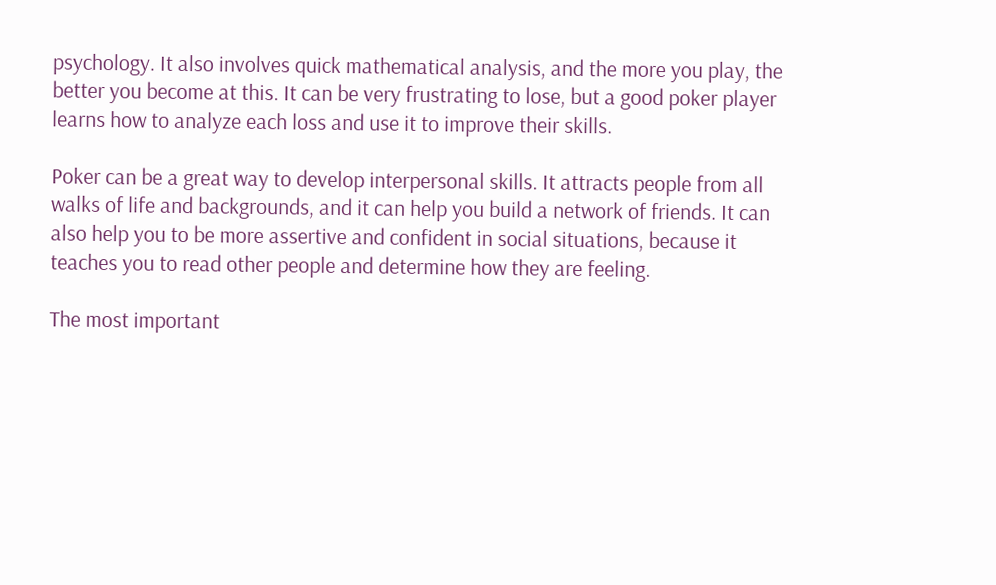psychology. It also involves quick mathematical analysis, and the more you play, the better you become at this. It can be very frustrating to lose, but a good poker player learns how to analyze each loss and use it to improve their skills.

Poker can be a great way to develop interpersonal skills. It attracts people from all walks of life and backgrounds, and it can help you build a network of friends. It can also help you to be more assertive and confident in social situations, because it teaches you to read other people and determine how they are feeling.

The most important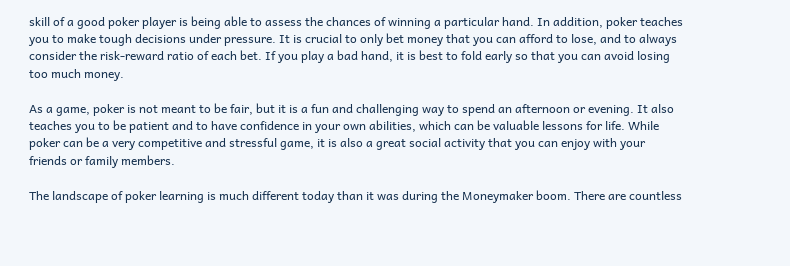skill of a good poker player is being able to assess the chances of winning a particular hand. In addition, poker teaches you to make tough decisions under pressure. It is crucial to only bet money that you can afford to lose, and to always consider the risk-reward ratio of each bet. If you play a bad hand, it is best to fold early so that you can avoid losing too much money.

As a game, poker is not meant to be fair, but it is a fun and challenging way to spend an afternoon or evening. It also teaches you to be patient and to have confidence in your own abilities, which can be valuable lessons for life. While poker can be a very competitive and stressful game, it is also a great social activity that you can enjoy with your friends or family members.

The landscape of poker learning is much different today than it was during the Moneymaker boom. There are countless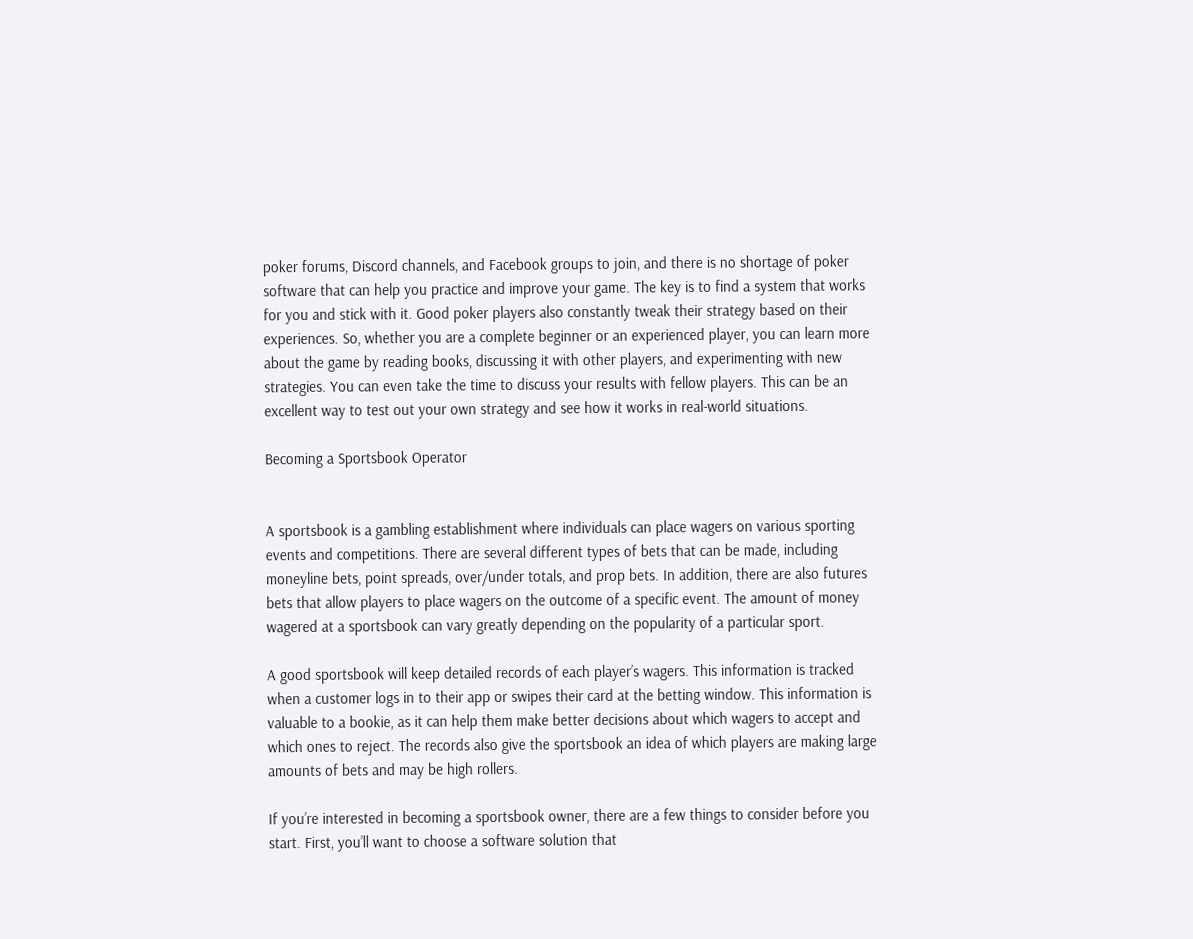poker forums, Discord channels, and Facebook groups to join, and there is no shortage of poker software that can help you practice and improve your game. The key is to find a system that works for you and stick with it. Good poker players also constantly tweak their strategy based on their experiences. So, whether you are a complete beginner or an experienced player, you can learn more about the game by reading books, discussing it with other players, and experimenting with new strategies. You can even take the time to discuss your results with fellow players. This can be an excellent way to test out your own strategy and see how it works in real-world situations.

Becoming a Sportsbook Operator


A sportsbook is a gambling establishment where individuals can place wagers on various sporting events and competitions. There are several different types of bets that can be made, including moneyline bets, point spreads, over/under totals, and prop bets. In addition, there are also futures bets that allow players to place wagers on the outcome of a specific event. The amount of money wagered at a sportsbook can vary greatly depending on the popularity of a particular sport.

A good sportsbook will keep detailed records of each player’s wagers. This information is tracked when a customer logs in to their app or swipes their card at the betting window. This information is valuable to a bookie, as it can help them make better decisions about which wagers to accept and which ones to reject. The records also give the sportsbook an idea of which players are making large amounts of bets and may be high rollers.

If you’re interested in becoming a sportsbook owner, there are a few things to consider before you start. First, you’ll want to choose a software solution that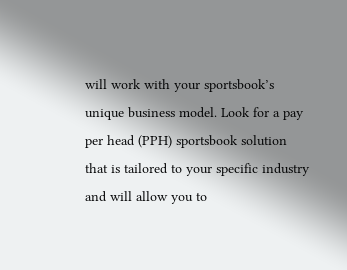will work with your sportsbook’s unique business model. Look for a pay per head (PPH) sportsbook solution that is tailored to your specific industry and will allow you to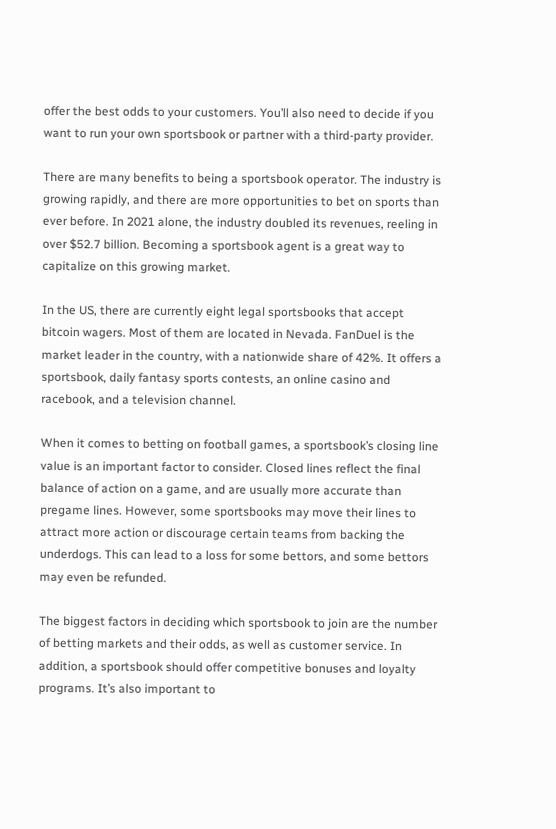offer the best odds to your customers. You’ll also need to decide if you want to run your own sportsbook or partner with a third-party provider.

There are many benefits to being a sportsbook operator. The industry is growing rapidly, and there are more opportunities to bet on sports than ever before. In 2021 alone, the industry doubled its revenues, reeling in over $52.7 billion. Becoming a sportsbook agent is a great way to capitalize on this growing market.

In the US, there are currently eight legal sportsbooks that accept bitcoin wagers. Most of them are located in Nevada. FanDuel is the market leader in the country, with a nationwide share of 42%. It offers a sportsbook, daily fantasy sports contests, an online casino and racebook, and a television channel.

When it comes to betting on football games, a sportsbook’s closing line value is an important factor to consider. Closed lines reflect the final balance of action on a game, and are usually more accurate than pregame lines. However, some sportsbooks may move their lines to attract more action or discourage certain teams from backing the underdogs. This can lead to a loss for some bettors, and some bettors may even be refunded.

The biggest factors in deciding which sportsbook to join are the number of betting markets and their odds, as well as customer service. In addition, a sportsbook should offer competitive bonuses and loyalty programs. It’s also important to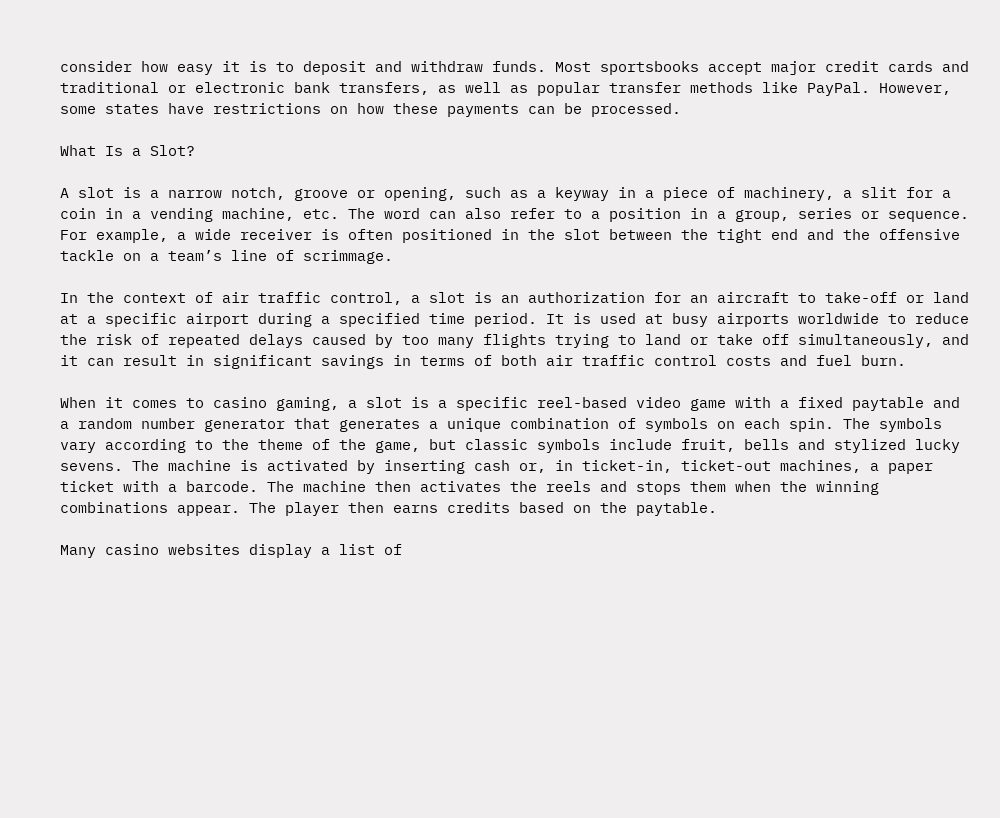consider how easy it is to deposit and withdraw funds. Most sportsbooks accept major credit cards and traditional or electronic bank transfers, as well as popular transfer methods like PayPal. However, some states have restrictions on how these payments can be processed.

What Is a Slot?

A slot is a narrow notch, groove or opening, such as a keyway in a piece of machinery, a slit for a coin in a vending machine, etc. The word can also refer to a position in a group, series or sequence. For example, a wide receiver is often positioned in the slot between the tight end and the offensive tackle on a team’s line of scrimmage.

In the context of air traffic control, a slot is an authorization for an aircraft to take-off or land at a specific airport during a specified time period. It is used at busy airports worldwide to reduce the risk of repeated delays caused by too many flights trying to land or take off simultaneously, and it can result in significant savings in terms of both air traffic control costs and fuel burn.

When it comes to casino gaming, a slot is a specific reel-based video game with a fixed paytable and a random number generator that generates a unique combination of symbols on each spin. The symbols vary according to the theme of the game, but classic symbols include fruit, bells and stylized lucky sevens. The machine is activated by inserting cash or, in ticket-in, ticket-out machines, a paper ticket with a barcode. The machine then activates the reels and stops them when the winning combinations appear. The player then earns credits based on the paytable.

Many casino websites display a list of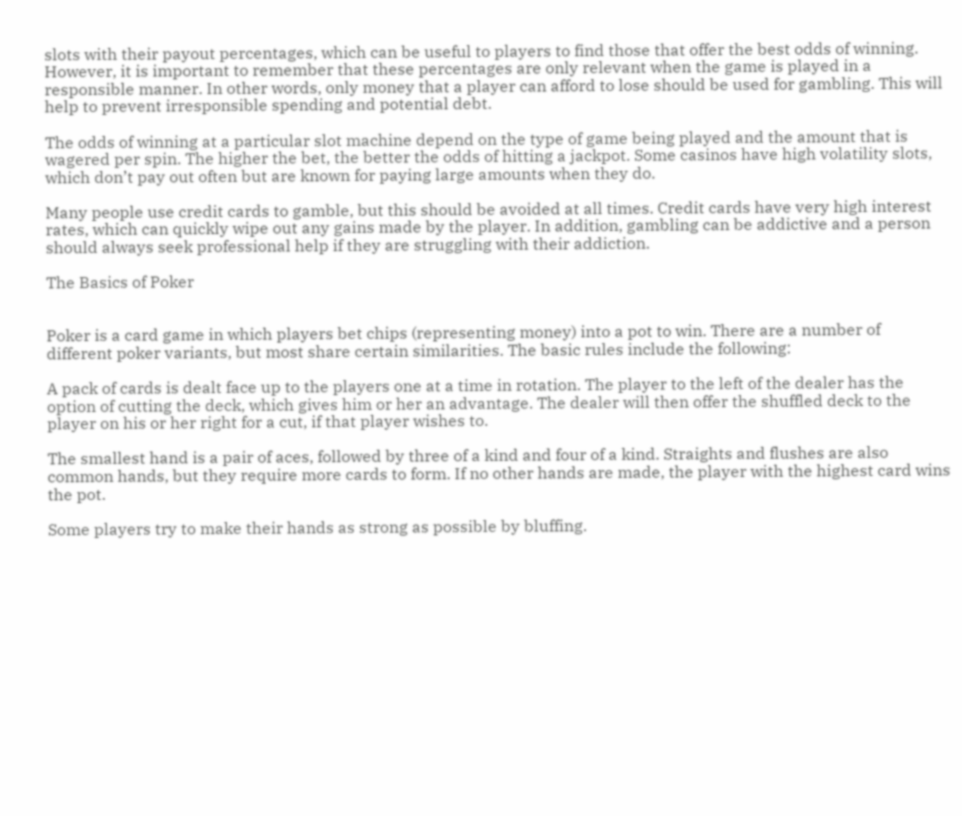slots with their payout percentages, which can be useful to players to find those that offer the best odds of winning. However, it is important to remember that these percentages are only relevant when the game is played in a responsible manner. In other words, only money that a player can afford to lose should be used for gambling. This will help to prevent irresponsible spending and potential debt.

The odds of winning at a particular slot machine depend on the type of game being played and the amount that is wagered per spin. The higher the bet, the better the odds of hitting a jackpot. Some casinos have high volatility slots, which don’t pay out often but are known for paying large amounts when they do.

Many people use credit cards to gamble, but this should be avoided at all times. Credit cards have very high interest rates, which can quickly wipe out any gains made by the player. In addition, gambling can be addictive and a person should always seek professional help if they are struggling with their addiction.

The Basics of Poker


Poker is a card game in which players bet chips (representing money) into a pot to win. There are a number of different poker variants, but most share certain similarities. The basic rules include the following:

A pack of cards is dealt face up to the players one at a time in rotation. The player to the left of the dealer has the option of cutting the deck, which gives him or her an advantage. The dealer will then offer the shuffled deck to the player on his or her right for a cut, if that player wishes to.

The smallest hand is a pair of aces, followed by three of a kind and four of a kind. Straights and flushes are also common hands, but they require more cards to form. If no other hands are made, the player with the highest card wins the pot.

Some players try to make their hands as strong as possible by bluffing.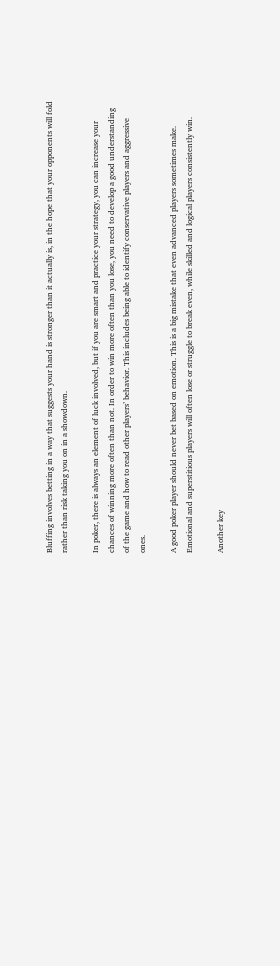Bluffing involves betting in a way that suggests your hand is stronger than it actually is, in the hope that your opponents will fold rather than risk taking you on in a showdown.

In poker, there is always an element of luck involved, but if you are smart and practice your strategy, you can increase your chances of winning more often than not. In order to win more often than you lose, you need to develop a good understanding of the game and how to read other players’ behavior. This includes being able to identify conservative players and aggressive ones.

A good poker player should never bet based on emotion. This is a big mistake that even advanced players sometimes make. Emotional and superstitious players will often lose or struggle to break even, while skilled and logical players consistently win.

Another key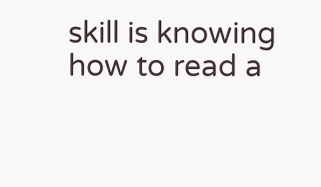skill is knowing how to read a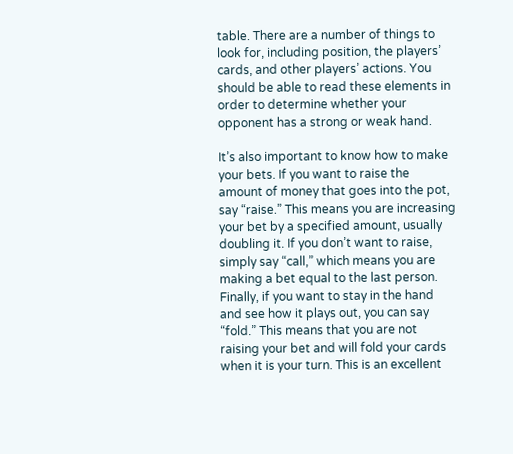table. There are a number of things to look for, including position, the players’ cards, and other players’ actions. You should be able to read these elements in order to determine whether your opponent has a strong or weak hand.

It’s also important to know how to make your bets. If you want to raise the amount of money that goes into the pot, say “raise.” This means you are increasing your bet by a specified amount, usually doubling it. If you don’t want to raise, simply say “call,” which means you are making a bet equal to the last person. Finally, if you want to stay in the hand and see how it plays out, you can say “fold.” This means that you are not raising your bet and will fold your cards when it is your turn. This is an excellent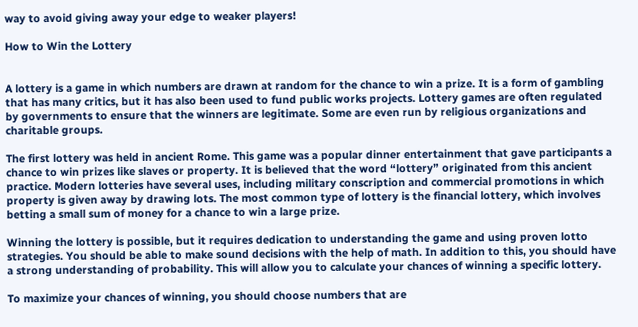way to avoid giving away your edge to weaker players!

How to Win the Lottery


A lottery is a game in which numbers are drawn at random for the chance to win a prize. It is a form of gambling that has many critics, but it has also been used to fund public works projects. Lottery games are often regulated by governments to ensure that the winners are legitimate. Some are even run by religious organizations and charitable groups.

The first lottery was held in ancient Rome. This game was a popular dinner entertainment that gave participants a chance to win prizes like slaves or property. It is believed that the word “lottery” originated from this ancient practice. Modern lotteries have several uses, including military conscription and commercial promotions in which property is given away by drawing lots. The most common type of lottery is the financial lottery, which involves betting a small sum of money for a chance to win a large prize.

Winning the lottery is possible, but it requires dedication to understanding the game and using proven lotto strategies. You should be able to make sound decisions with the help of math. In addition to this, you should have a strong understanding of probability. This will allow you to calculate your chances of winning a specific lottery.

To maximize your chances of winning, you should choose numbers that are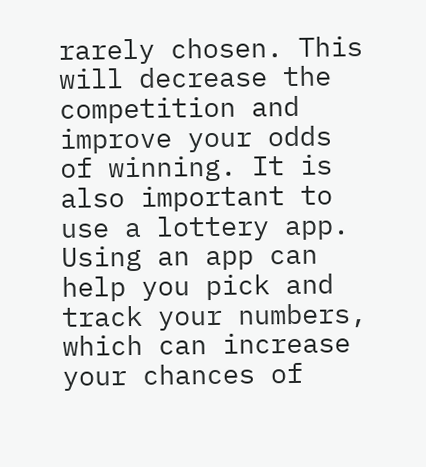rarely chosen. This will decrease the competition and improve your odds of winning. It is also important to use a lottery app. Using an app can help you pick and track your numbers, which can increase your chances of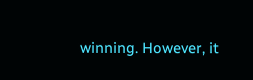winning. However, it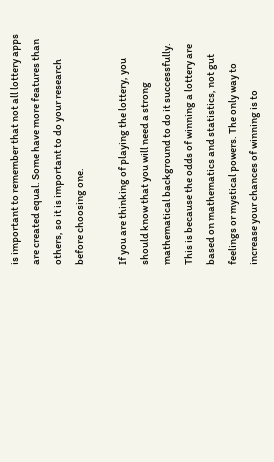is important to remember that not all lottery apps are created equal. Some have more features than others, so it is important to do your research before choosing one.

If you are thinking of playing the lottery, you should know that you will need a strong mathematical background to do it successfully. This is because the odds of winning a lottery are based on mathematics and statistics, not gut feelings or mystical powers. The only way to increase your chances of winning is to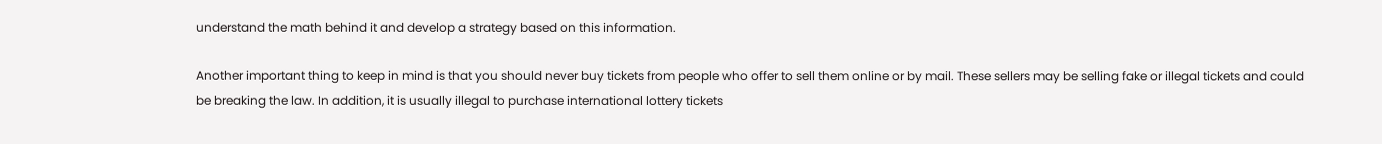understand the math behind it and develop a strategy based on this information.

Another important thing to keep in mind is that you should never buy tickets from people who offer to sell them online or by mail. These sellers may be selling fake or illegal tickets and could be breaking the law. In addition, it is usually illegal to purchase international lottery tickets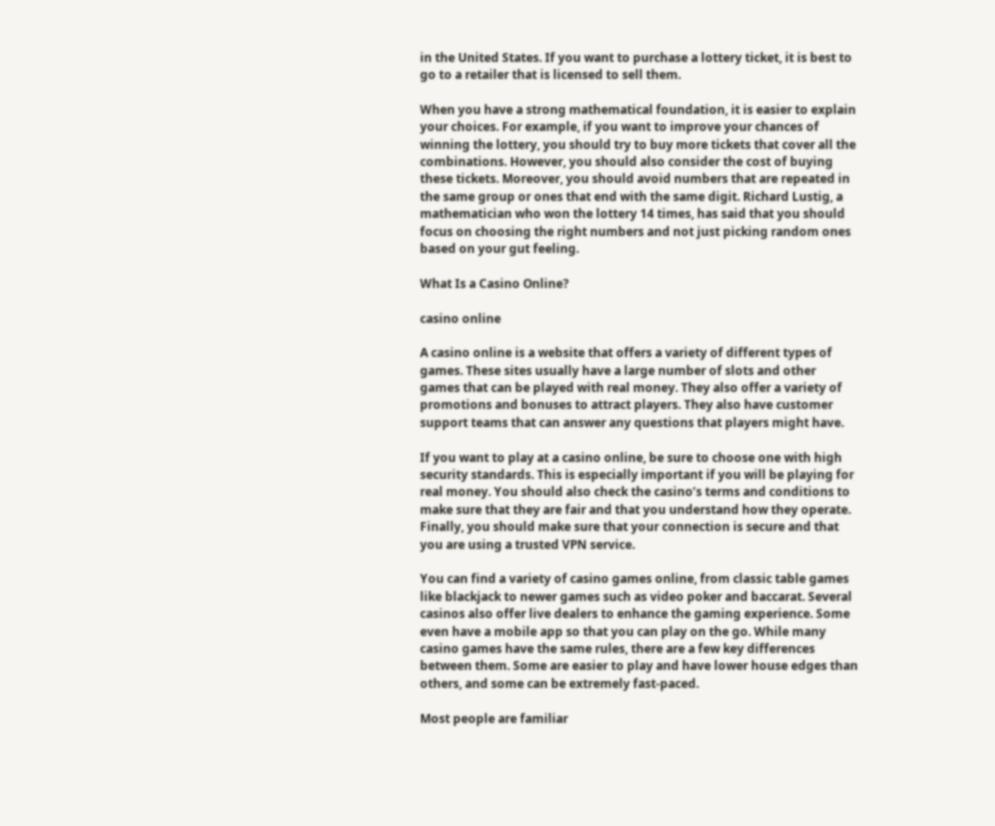in the United States. If you want to purchase a lottery ticket, it is best to go to a retailer that is licensed to sell them.

When you have a strong mathematical foundation, it is easier to explain your choices. For example, if you want to improve your chances of winning the lottery, you should try to buy more tickets that cover all the combinations. However, you should also consider the cost of buying these tickets. Moreover, you should avoid numbers that are repeated in the same group or ones that end with the same digit. Richard Lustig, a mathematician who won the lottery 14 times, has said that you should focus on choosing the right numbers and not just picking random ones based on your gut feeling.

What Is a Casino Online?

casino online

A casino online is a website that offers a variety of different types of games. These sites usually have a large number of slots and other games that can be played with real money. They also offer a variety of promotions and bonuses to attract players. They also have customer support teams that can answer any questions that players might have.

If you want to play at a casino online, be sure to choose one with high security standards. This is especially important if you will be playing for real money. You should also check the casino’s terms and conditions to make sure that they are fair and that you understand how they operate. Finally, you should make sure that your connection is secure and that you are using a trusted VPN service.

You can find a variety of casino games online, from classic table games like blackjack to newer games such as video poker and baccarat. Several casinos also offer live dealers to enhance the gaming experience. Some even have a mobile app so that you can play on the go. While many casino games have the same rules, there are a few key differences between them. Some are easier to play and have lower house edges than others, and some can be extremely fast-paced.

Most people are familiar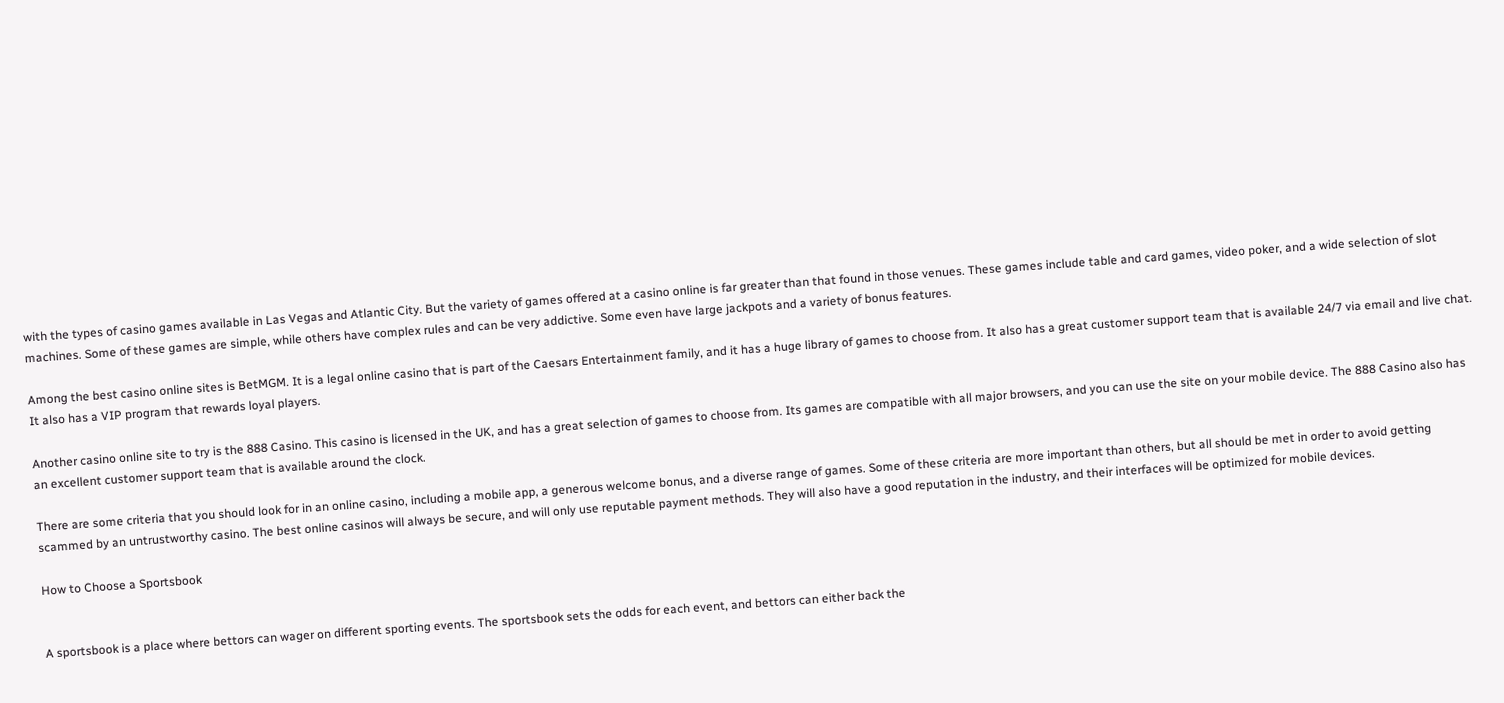with the types of casino games available in Las Vegas and Atlantic City. But the variety of games offered at a casino online is far greater than that found in those venues. These games include table and card games, video poker, and a wide selection of slot machines. Some of these games are simple, while others have complex rules and can be very addictive. Some even have large jackpots and a variety of bonus features.

Among the best casino online sites is BetMGM. It is a legal online casino that is part of the Caesars Entertainment family, and it has a huge library of games to choose from. It also has a great customer support team that is available 24/7 via email and live chat. It also has a VIP program that rewards loyal players.

Another casino online site to try is the 888 Casino. This casino is licensed in the UK, and has a great selection of games to choose from. Its games are compatible with all major browsers, and you can use the site on your mobile device. The 888 Casino also has an excellent customer support team that is available around the clock.

There are some criteria that you should look for in an online casino, including a mobile app, a generous welcome bonus, and a diverse range of games. Some of these criteria are more important than others, but all should be met in order to avoid getting scammed by an untrustworthy casino. The best online casinos will always be secure, and will only use reputable payment methods. They will also have a good reputation in the industry, and their interfaces will be optimized for mobile devices.

How to Choose a Sportsbook


A sportsbook is a place where bettors can wager on different sporting events. The sportsbook sets the odds for each event, and bettors can either back the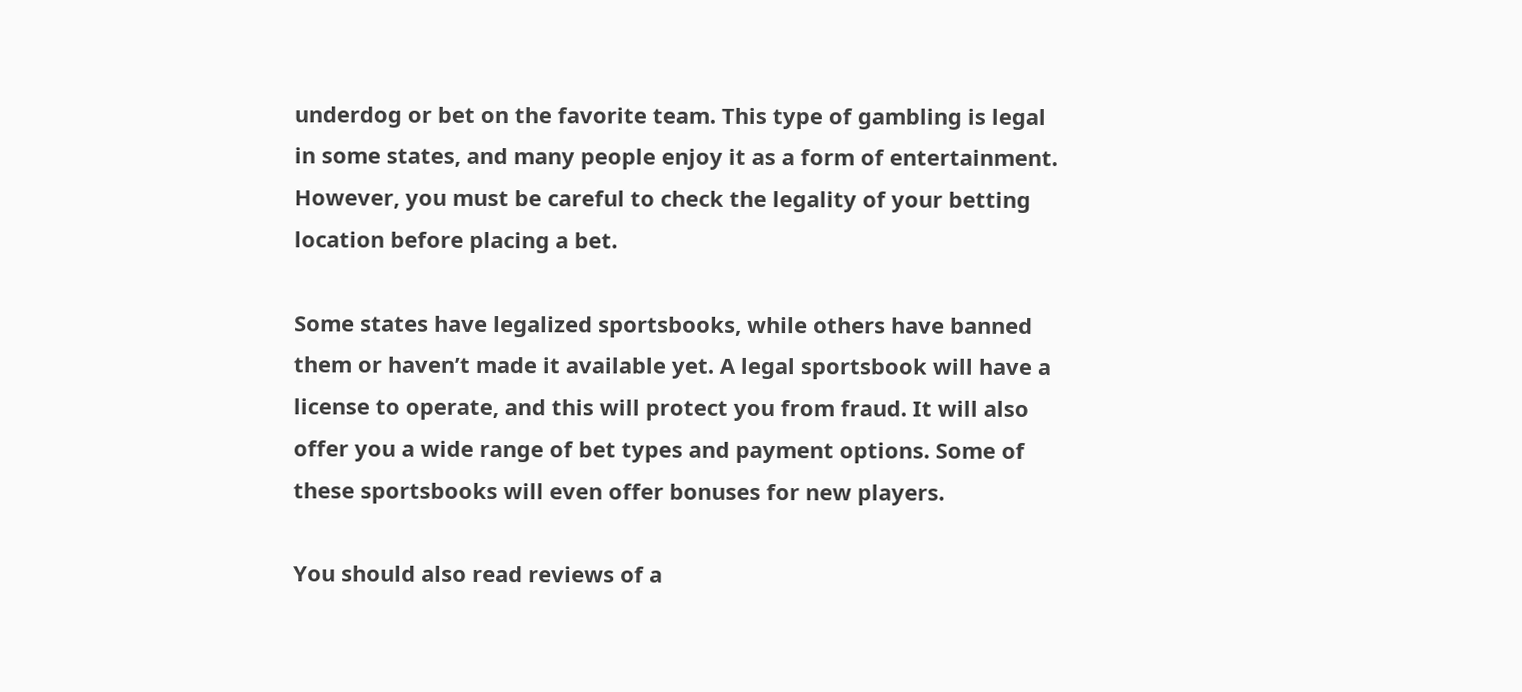underdog or bet on the favorite team. This type of gambling is legal in some states, and many people enjoy it as a form of entertainment. However, you must be careful to check the legality of your betting location before placing a bet.

Some states have legalized sportsbooks, while others have banned them or haven’t made it available yet. A legal sportsbook will have a license to operate, and this will protect you from fraud. It will also offer you a wide range of bet types and payment options. Some of these sportsbooks will even offer bonuses for new players.

You should also read reviews of a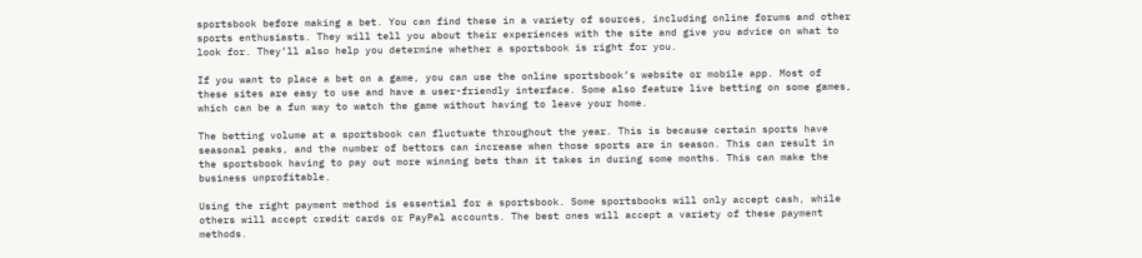sportsbook before making a bet. You can find these in a variety of sources, including online forums and other sports enthusiasts. They will tell you about their experiences with the site and give you advice on what to look for. They’ll also help you determine whether a sportsbook is right for you.

If you want to place a bet on a game, you can use the online sportsbook’s website or mobile app. Most of these sites are easy to use and have a user-friendly interface. Some also feature live betting on some games, which can be a fun way to watch the game without having to leave your home.

The betting volume at a sportsbook can fluctuate throughout the year. This is because certain sports have seasonal peaks, and the number of bettors can increase when those sports are in season. This can result in the sportsbook having to pay out more winning bets than it takes in during some months. This can make the business unprofitable.

Using the right payment method is essential for a sportsbook. Some sportsbooks will only accept cash, while others will accept credit cards or PayPal accounts. The best ones will accept a variety of these payment methods.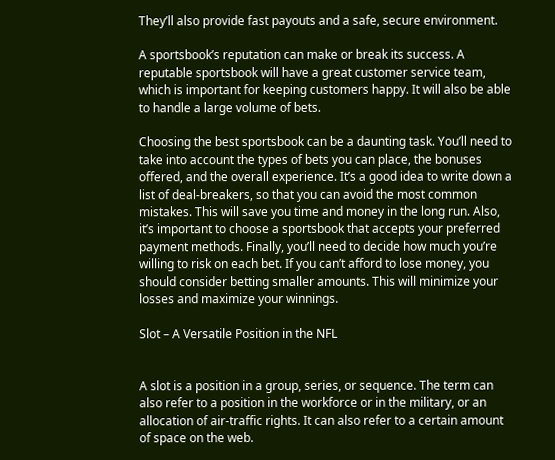They’ll also provide fast payouts and a safe, secure environment.

A sportsbook’s reputation can make or break its success. A reputable sportsbook will have a great customer service team, which is important for keeping customers happy. It will also be able to handle a large volume of bets.

Choosing the best sportsbook can be a daunting task. You’ll need to take into account the types of bets you can place, the bonuses offered, and the overall experience. It’s a good idea to write down a list of deal-breakers, so that you can avoid the most common mistakes. This will save you time and money in the long run. Also, it’s important to choose a sportsbook that accepts your preferred payment methods. Finally, you’ll need to decide how much you’re willing to risk on each bet. If you can’t afford to lose money, you should consider betting smaller amounts. This will minimize your losses and maximize your winnings.

Slot – A Versatile Position in the NFL


A slot is a position in a group, series, or sequence. The term can also refer to a position in the workforce or in the military, or an allocation of air-traffic rights. It can also refer to a certain amount of space on the web.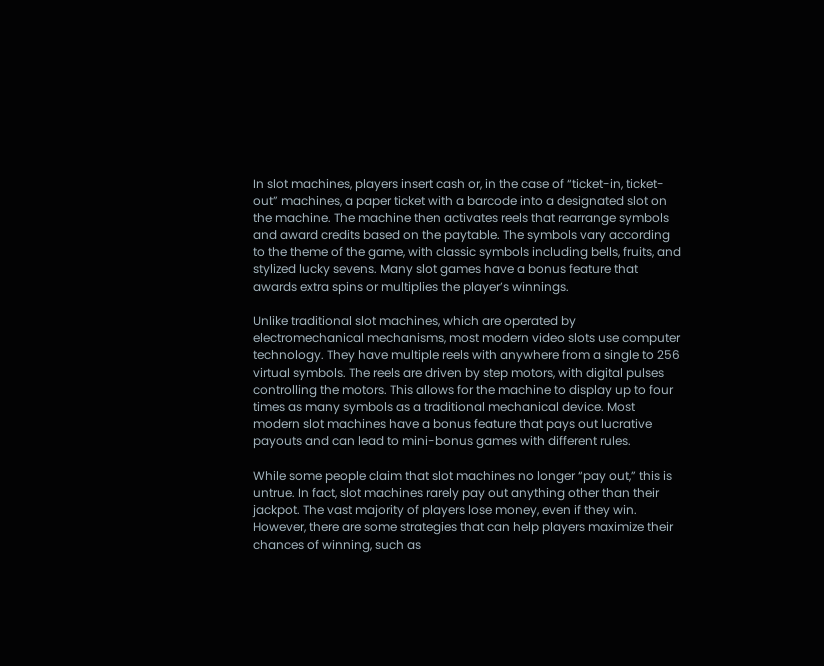In slot machines, players insert cash or, in the case of “ticket-in, ticket-out” machines, a paper ticket with a barcode into a designated slot on the machine. The machine then activates reels that rearrange symbols and award credits based on the paytable. The symbols vary according to the theme of the game, with classic symbols including bells, fruits, and stylized lucky sevens. Many slot games have a bonus feature that awards extra spins or multiplies the player’s winnings.

Unlike traditional slot machines, which are operated by electromechanical mechanisms, most modern video slots use computer technology. They have multiple reels with anywhere from a single to 256 virtual symbols. The reels are driven by step motors, with digital pulses controlling the motors. This allows for the machine to display up to four times as many symbols as a traditional mechanical device. Most modern slot machines have a bonus feature that pays out lucrative payouts and can lead to mini-bonus games with different rules.

While some people claim that slot machines no longer “pay out,” this is untrue. In fact, slot machines rarely pay out anything other than their jackpot. The vast majority of players lose money, even if they win. However, there are some strategies that can help players maximize their chances of winning, such as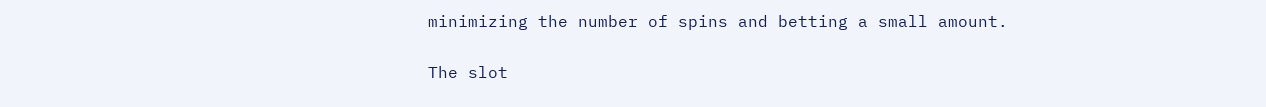minimizing the number of spins and betting a small amount.

The slot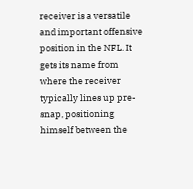receiver is a versatile and important offensive position in the NFL. It gets its name from where the receiver typically lines up pre-snap, positioning himself between the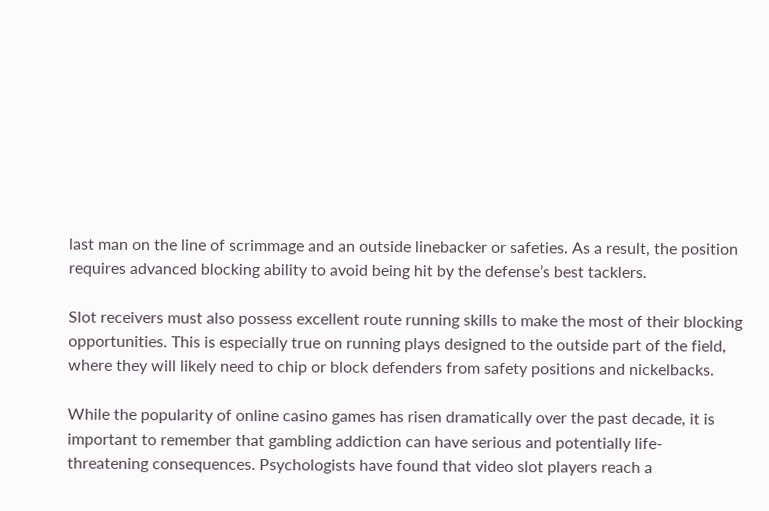last man on the line of scrimmage and an outside linebacker or safeties. As a result, the position requires advanced blocking ability to avoid being hit by the defense’s best tacklers.

Slot receivers must also possess excellent route running skills to make the most of their blocking opportunities. This is especially true on running plays designed to the outside part of the field, where they will likely need to chip or block defenders from safety positions and nickelbacks.

While the popularity of online casino games has risen dramatically over the past decade, it is important to remember that gambling addiction can have serious and potentially life-threatening consequences. Psychologists have found that video slot players reach a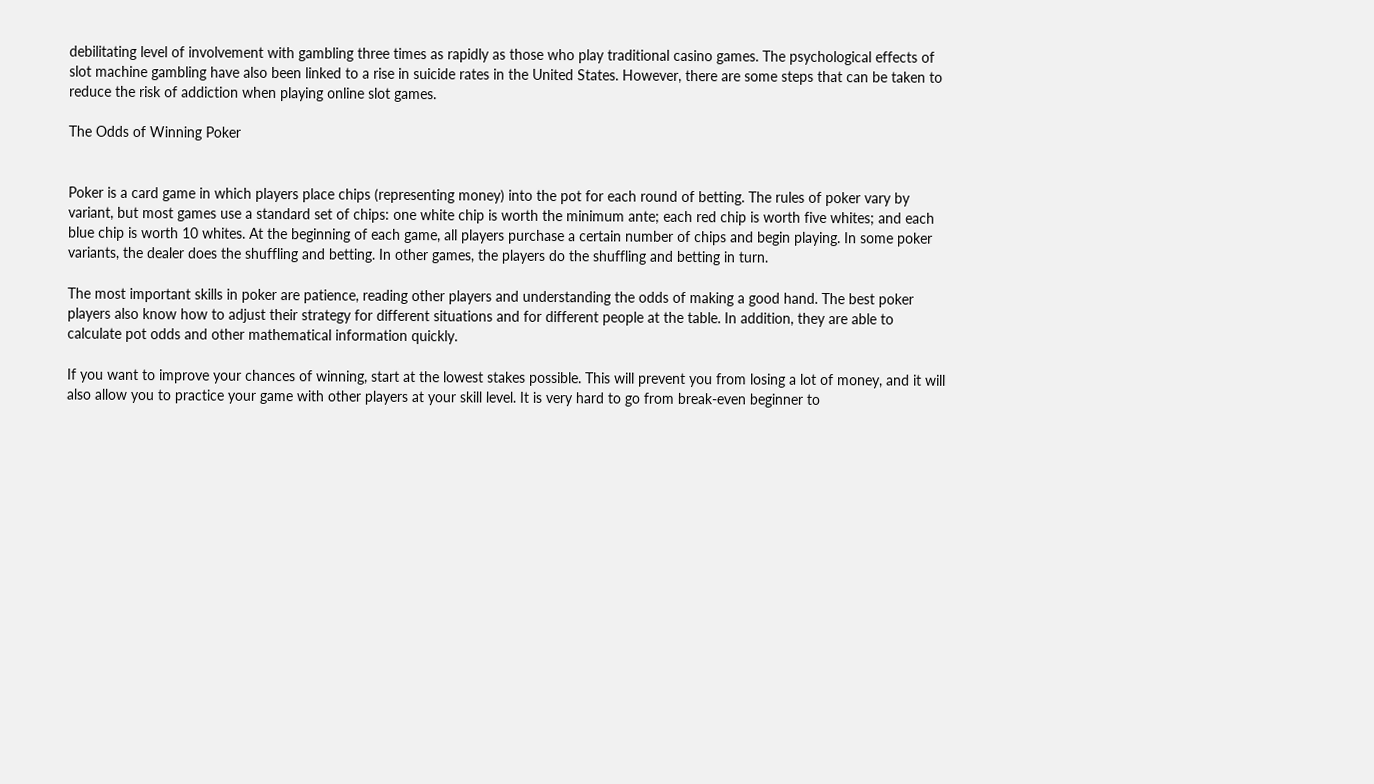debilitating level of involvement with gambling three times as rapidly as those who play traditional casino games. The psychological effects of slot machine gambling have also been linked to a rise in suicide rates in the United States. However, there are some steps that can be taken to reduce the risk of addiction when playing online slot games.

The Odds of Winning Poker


Poker is a card game in which players place chips (representing money) into the pot for each round of betting. The rules of poker vary by variant, but most games use a standard set of chips: one white chip is worth the minimum ante; each red chip is worth five whites; and each blue chip is worth 10 whites. At the beginning of each game, all players purchase a certain number of chips and begin playing. In some poker variants, the dealer does the shuffling and betting. In other games, the players do the shuffling and betting in turn.

The most important skills in poker are patience, reading other players and understanding the odds of making a good hand. The best poker players also know how to adjust their strategy for different situations and for different people at the table. In addition, they are able to calculate pot odds and other mathematical information quickly.

If you want to improve your chances of winning, start at the lowest stakes possible. This will prevent you from losing a lot of money, and it will also allow you to practice your game with other players at your skill level. It is very hard to go from break-even beginner to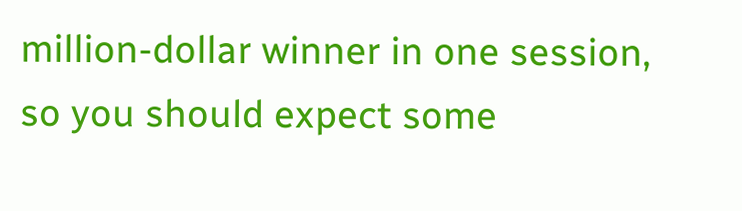million-dollar winner in one session, so you should expect some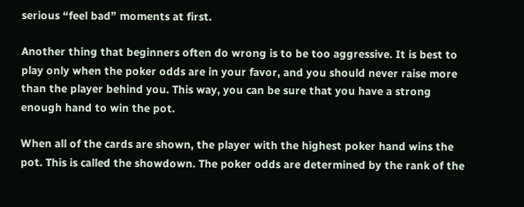serious “feel bad” moments at first.

Another thing that beginners often do wrong is to be too aggressive. It is best to play only when the poker odds are in your favor, and you should never raise more than the player behind you. This way, you can be sure that you have a strong enough hand to win the pot.

When all of the cards are shown, the player with the highest poker hand wins the pot. This is called the showdown. The poker odds are determined by the rank of the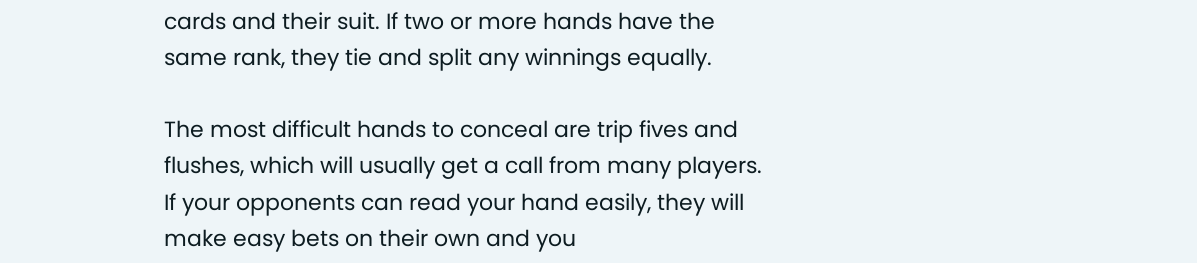cards and their suit. If two or more hands have the same rank, they tie and split any winnings equally.

The most difficult hands to conceal are trip fives and flushes, which will usually get a call from many players. If your opponents can read your hand easily, they will make easy bets on their own and you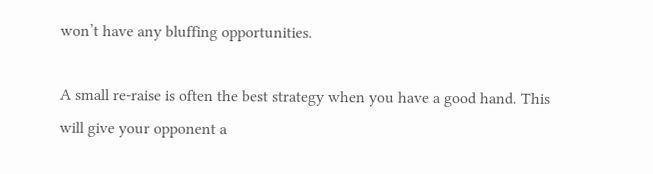won’t have any bluffing opportunities.

A small re-raise is often the best strategy when you have a good hand. This will give your opponent a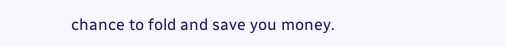chance to fold and save you money.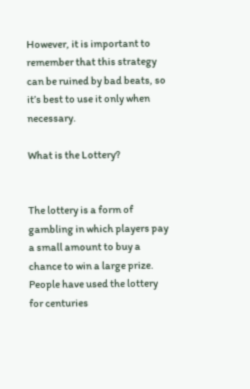However, it is important to remember that this strategy can be ruined by bad beats, so it’s best to use it only when necessary.

What is the Lottery?


The lottery is a form of gambling in which players pay a small amount to buy a chance to win a large prize. People have used the lottery for centuries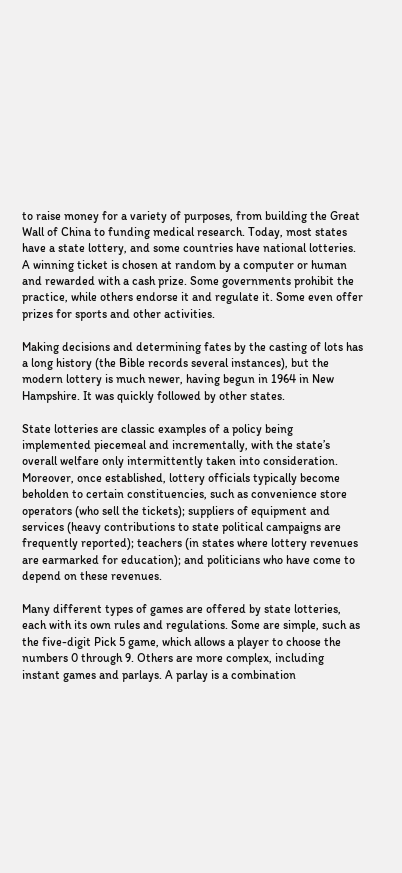to raise money for a variety of purposes, from building the Great Wall of China to funding medical research. Today, most states have a state lottery, and some countries have national lotteries. A winning ticket is chosen at random by a computer or human and rewarded with a cash prize. Some governments prohibit the practice, while others endorse it and regulate it. Some even offer prizes for sports and other activities.

Making decisions and determining fates by the casting of lots has a long history (the Bible records several instances), but the modern lottery is much newer, having begun in 1964 in New Hampshire. It was quickly followed by other states.

State lotteries are classic examples of a policy being implemented piecemeal and incrementally, with the state’s overall welfare only intermittently taken into consideration. Moreover, once established, lottery officials typically become beholden to certain constituencies, such as convenience store operators (who sell the tickets); suppliers of equipment and services (heavy contributions to state political campaigns are frequently reported); teachers (in states where lottery revenues are earmarked for education); and politicians who have come to depend on these revenues.

Many different types of games are offered by state lotteries, each with its own rules and regulations. Some are simple, such as the five-digit Pick 5 game, which allows a player to choose the numbers 0 through 9. Others are more complex, including instant games and parlays. A parlay is a combination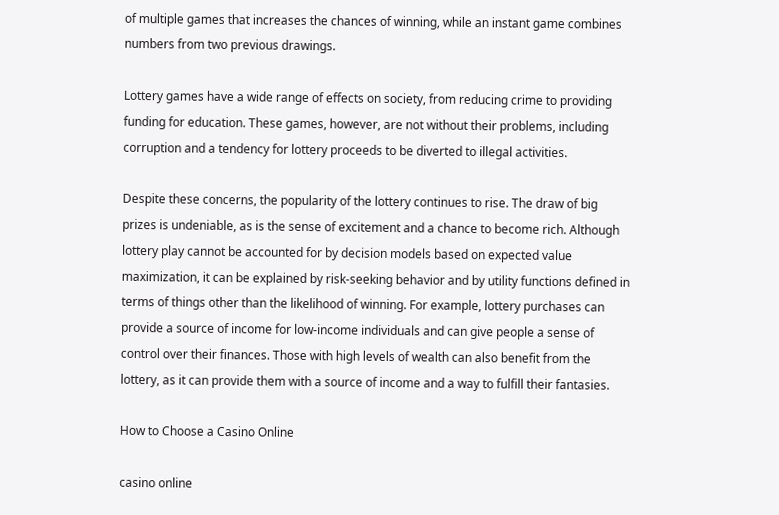of multiple games that increases the chances of winning, while an instant game combines numbers from two previous drawings.

Lottery games have a wide range of effects on society, from reducing crime to providing funding for education. These games, however, are not without their problems, including corruption and a tendency for lottery proceeds to be diverted to illegal activities.

Despite these concerns, the popularity of the lottery continues to rise. The draw of big prizes is undeniable, as is the sense of excitement and a chance to become rich. Although lottery play cannot be accounted for by decision models based on expected value maximization, it can be explained by risk-seeking behavior and by utility functions defined in terms of things other than the likelihood of winning. For example, lottery purchases can provide a source of income for low-income individuals and can give people a sense of control over their finances. Those with high levels of wealth can also benefit from the lottery, as it can provide them with a source of income and a way to fulfill their fantasies.

How to Choose a Casino Online

casino online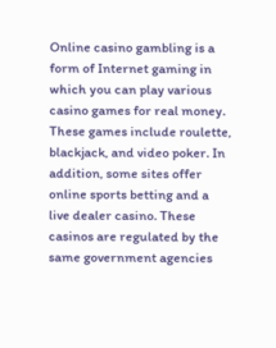Online casino gambling is a form of Internet gaming in which you can play various casino games for real money. These games include roulette, blackjack, and video poker. In addition, some sites offer online sports betting and a live dealer casino. These casinos are regulated by the same government agencies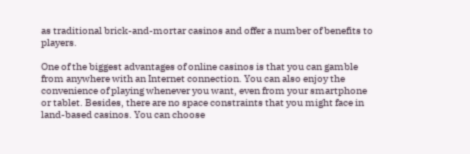as traditional brick-and-mortar casinos and offer a number of benefits to players.

One of the biggest advantages of online casinos is that you can gamble from anywhere with an Internet connection. You can also enjoy the convenience of playing whenever you want, even from your smartphone or tablet. Besides, there are no space constraints that you might face in land-based casinos. You can choose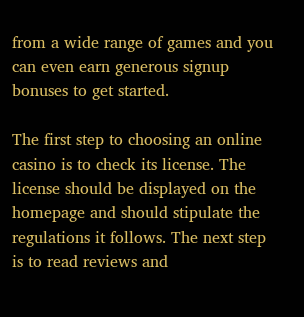from a wide range of games and you can even earn generous signup bonuses to get started.

The first step to choosing an online casino is to check its license. The license should be displayed on the homepage and should stipulate the regulations it follows. The next step is to read reviews and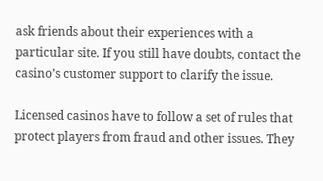ask friends about their experiences with a particular site. If you still have doubts, contact the casino’s customer support to clarify the issue.

Licensed casinos have to follow a set of rules that protect players from fraud and other issues. They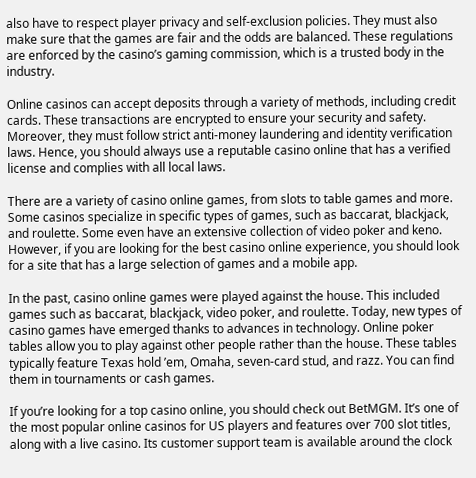also have to respect player privacy and self-exclusion policies. They must also make sure that the games are fair and the odds are balanced. These regulations are enforced by the casino’s gaming commission, which is a trusted body in the industry.

Online casinos can accept deposits through a variety of methods, including credit cards. These transactions are encrypted to ensure your security and safety. Moreover, they must follow strict anti-money laundering and identity verification laws. Hence, you should always use a reputable casino online that has a verified license and complies with all local laws.

There are a variety of casino online games, from slots to table games and more. Some casinos specialize in specific types of games, such as baccarat, blackjack, and roulette. Some even have an extensive collection of video poker and keno. However, if you are looking for the best casino online experience, you should look for a site that has a large selection of games and a mobile app.

In the past, casino online games were played against the house. This included games such as baccarat, blackjack, video poker, and roulette. Today, new types of casino games have emerged thanks to advances in technology. Online poker tables allow you to play against other people rather than the house. These tables typically feature Texas hold ’em, Omaha, seven-card stud, and razz. You can find them in tournaments or cash games.

If you’re looking for a top casino online, you should check out BetMGM. It’s one of the most popular online casinos for US players and features over 700 slot titles, along with a live casino. Its customer support team is available around the clock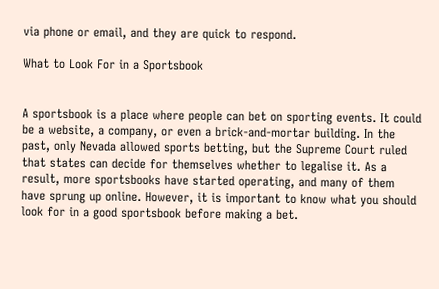via phone or email, and they are quick to respond.

What to Look For in a Sportsbook


A sportsbook is a place where people can bet on sporting events. It could be a website, a company, or even a brick-and-mortar building. In the past, only Nevada allowed sports betting, but the Supreme Court ruled that states can decide for themselves whether to legalise it. As a result, more sportsbooks have started operating, and many of them have sprung up online. However, it is important to know what you should look for in a good sportsbook before making a bet.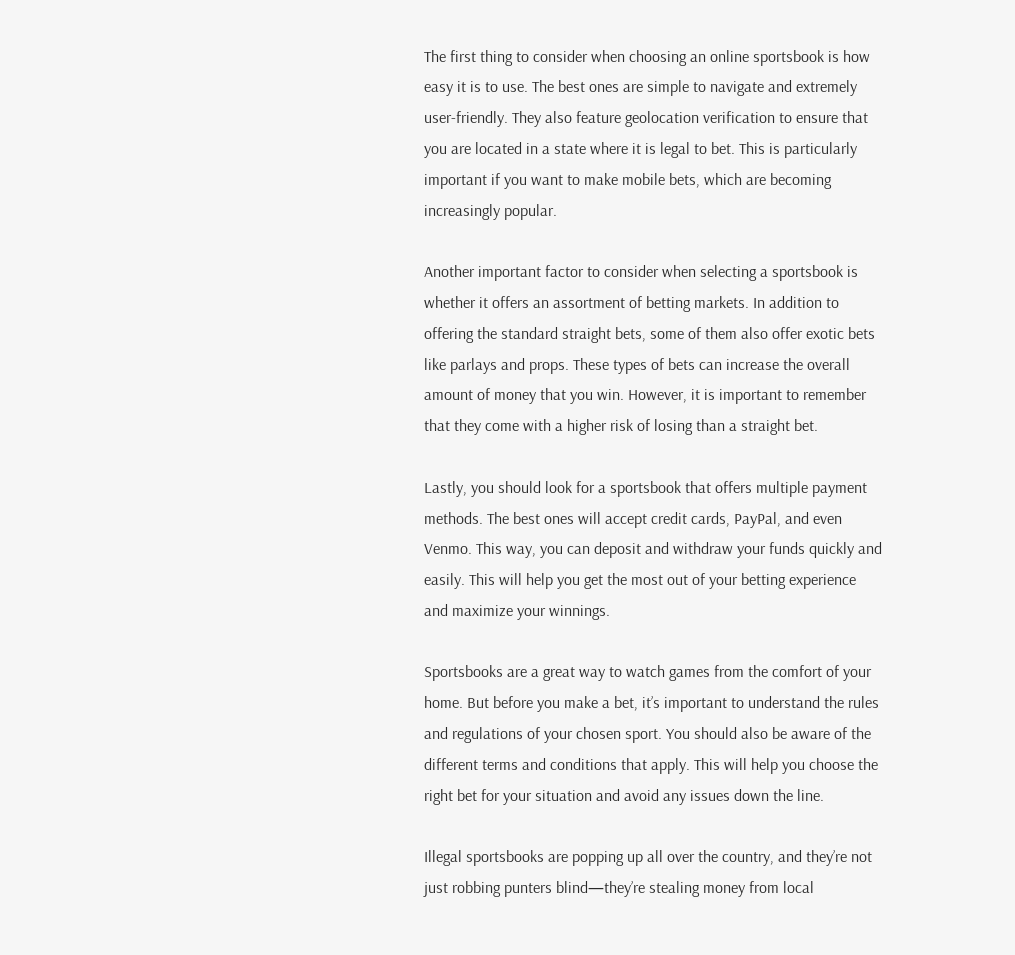The first thing to consider when choosing an online sportsbook is how easy it is to use. The best ones are simple to navigate and extremely user-friendly. They also feature geolocation verification to ensure that you are located in a state where it is legal to bet. This is particularly important if you want to make mobile bets, which are becoming increasingly popular.

Another important factor to consider when selecting a sportsbook is whether it offers an assortment of betting markets. In addition to offering the standard straight bets, some of them also offer exotic bets like parlays and props. These types of bets can increase the overall amount of money that you win. However, it is important to remember that they come with a higher risk of losing than a straight bet.

Lastly, you should look for a sportsbook that offers multiple payment methods. The best ones will accept credit cards, PayPal, and even Venmo. This way, you can deposit and withdraw your funds quickly and easily. This will help you get the most out of your betting experience and maximize your winnings.

Sportsbooks are a great way to watch games from the comfort of your home. But before you make a bet, it’s important to understand the rules and regulations of your chosen sport. You should also be aware of the different terms and conditions that apply. This will help you choose the right bet for your situation and avoid any issues down the line.

Illegal sportsbooks are popping up all over the country, and they’re not just robbing punters blind—they’re stealing money from local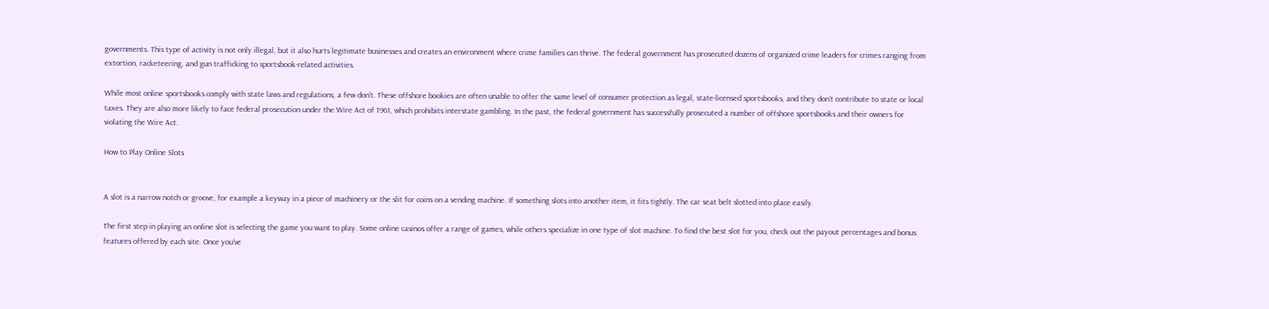governments. This type of activity is not only illegal, but it also hurts legitimate businesses and creates an environment where crime families can thrive. The federal government has prosecuted dozens of organized crime leaders for crimes ranging from extortion, racketeering, and gun trafficking to sportsbook-related activities.

While most online sportsbooks comply with state laws and regulations, a few don’t. These offshore bookies are often unable to offer the same level of consumer protection as legal, state-licensed sportsbooks, and they don’t contribute to state or local taxes. They are also more likely to face federal prosecution under the Wire Act of 1961, which prohibits interstate gambling. In the past, the federal government has successfully prosecuted a number of offshore sportsbooks and their owners for violating the Wire Act.

How to Play Online Slots


A slot is a narrow notch or groove, for example a keyway in a piece of machinery or the slit for coins on a vending machine. If something slots into another item, it fits tightly. The car seat belt slotted into place easily.

The first step in playing an online slot is selecting the game you want to play. Some online casinos offer a range of games, while others specialize in one type of slot machine. To find the best slot for you, check out the payout percentages and bonus features offered by each site. Once you’ve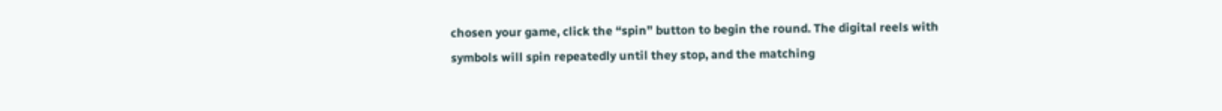chosen your game, click the “spin” button to begin the round. The digital reels with symbols will spin repeatedly until they stop, and the matching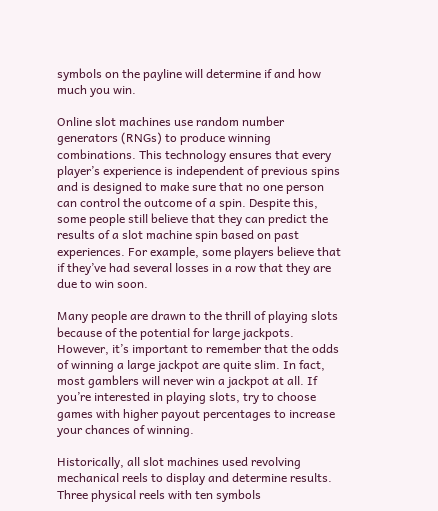symbols on the payline will determine if and how much you win.

Online slot machines use random number generators (RNGs) to produce winning combinations. This technology ensures that every player’s experience is independent of previous spins and is designed to make sure that no one person can control the outcome of a spin. Despite this, some people still believe that they can predict the results of a slot machine spin based on past experiences. For example, some players believe that if they’ve had several losses in a row that they are due to win soon.

Many people are drawn to the thrill of playing slots because of the potential for large jackpots. However, it’s important to remember that the odds of winning a large jackpot are quite slim. In fact, most gamblers will never win a jackpot at all. If you’re interested in playing slots, try to choose games with higher payout percentages to increase your chances of winning.

Historically, all slot machines used revolving mechanical reels to display and determine results. Three physical reels with ten symbols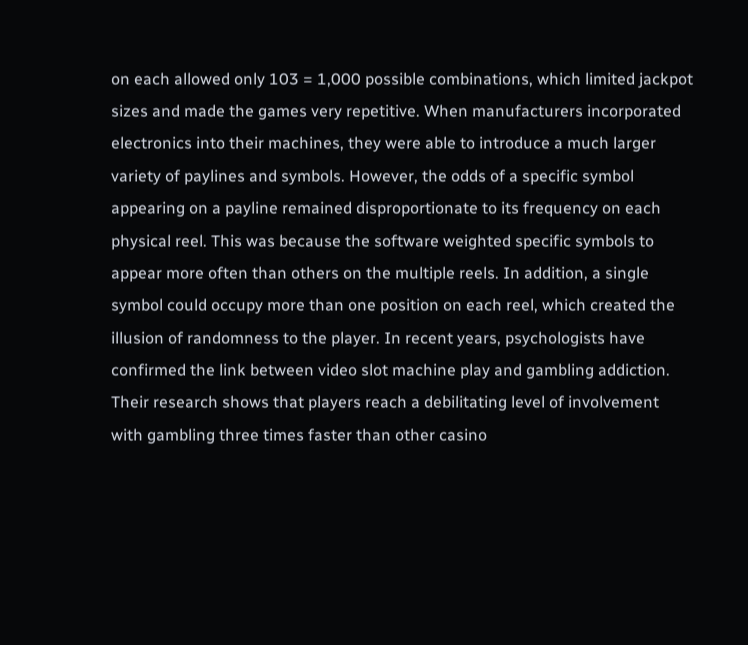on each allowed only 103 = 1,000 possible combinations, which limited jackpot sizes and made the games very repetitive. When manufacturers incorporated electronics into their machines, they were able to introduce a much larger variety of paylines and symbols. However, the odds of a specific symbol appearing on a payline remained disproportionate to its frequency on each physical reel. This was because the software weighted specific symbols to appear more often than others on the multiple reels. In addition, a single symbol could occupy more than one position on each reel, which created the illusion of randomness to the player. In recent years, psychologists have confirmed the link between video slot machine play and gambling addiction. Their research shows that players reach a debilitating level of involvement with gambling three times faster than other casino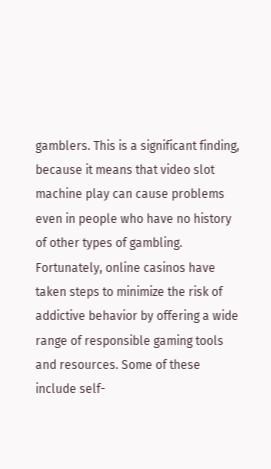gamblers. This is a significant finding, because it means that video slot machine play can cause problems even in people who have no history of other types of gambling. Fortunately, online casinos have taken steps to minimize the risk of addictive behavior by offering a wide range of responsible gaming tools and resources. Some of these include self-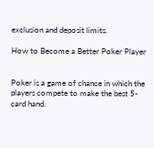exclusion and deposit limits.

How to Become a Better Poker Player


Poker is a game of chance in which the players compete to make the best 5-card hand.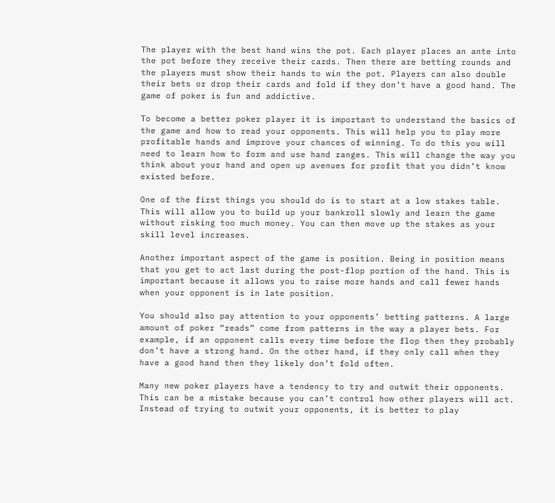The player with the best hand wins the pot. Each player places an ante into the pot before they receive their cards. Then there are betting rounds and the players must show their hands to win the pot. Players can also double their bets or drop their cards and fold if they don’t have a good hand. The game of poker is fun and addictive.

To become a better poker player it is important to understand the basics of the game and how to read your opponents. This will help you to play more profitable hands and improve your chances of winning. To do this you will need to learn how to form and use hand ranges. This will change the way you think about your hand and open up avenues for profit that you didn’t know existed before.

One of the first things you should do is to start at a low stakes table. This will allow you to build up your bankroll slowly and learn the game without risking too much money. You can then move up the stakes as your skill level increases.

Another important aspect of the game is position. Being in position means that you get to act last during the post-flop portion of the hand. This is important because it allows you to raise more hands and call fewer hands when your opponent is in late position.

You should also pay attention to your opponents’ betting patterns. A large amount of poker “reads” come from patterns in the way a player bets. For example, if an opponent calls every time before the flop then they probably don’t have a strong hand. On the other hand, if they only call when they have a good hand then they likely don’t fold often.

Many new poker players have a tendency to try and outwit their opponents. This can be a mistake because you can’t control how other players will act. Instead of trying to outwit your opponents, it is better to play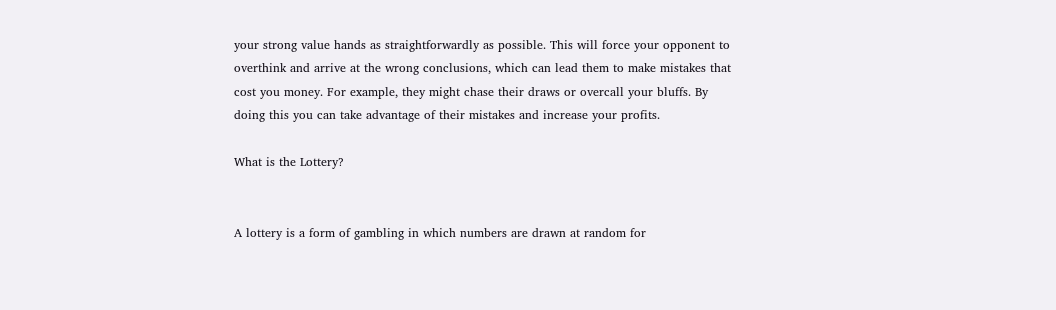your strong value hands as straightforwardly as possible. This will force your opponent to overthink and arrive at the wrong conclusions, which can lead them to make mistakes that cost you money. For example, they might chase their draws or overcall your bluffs. By doing this you can take advantage of their mistakes and increase your profits.

What is the Lottery?


A lottery is a form of gambling in which numbers are drawn at random for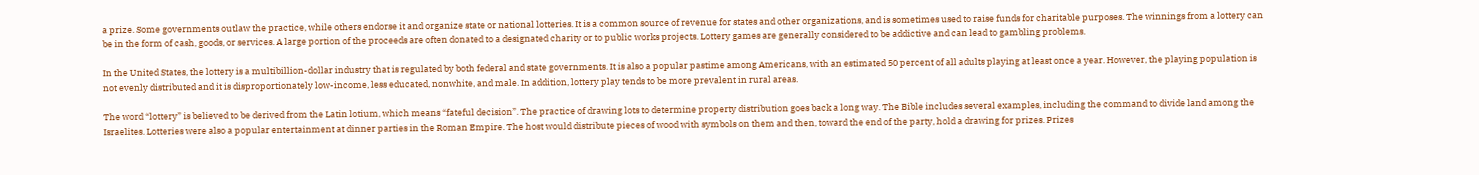a prize. Some governments outlaw the practice, while others endorse it and organize state or national lotteries. It is a common source of revenue for states and other organizations, and is sometimes used to raise funds for charitable purposes. The winnings from a lottery can be in the form of cash, goods, or services. A large portion of the proceeds are often donated to a designated charity or to public works projects. Lottery games are generally considered to be addictive and can lead to gambling problems.

In the United States, the lottery is a multibillion-dollar industry that is regulated by both federal and state governments. It is also a popular pastime among Americans, with an estimated 50 percent of all adults playing at least once a year. However, the playing population is not evenly distributed and it is disproportionately low-income, less educated, nonwhite, and male. In addition, lottery play tends to be more prevalent in rural areas.

The word “lottery” is believed to be derived from the Latin lotium, which means “fateful decision”. The practice of drawing lots to determine property distribution goes back a long way. The Bible includes several examples, including the command to divide land among the Israelites. Lotteries were also a popular entertainment at dinner parties in the Roman Empire. The host would distribute pieces of wood with symbols on them and then, toward the end of the party, hold a drawing for prizes. Prizes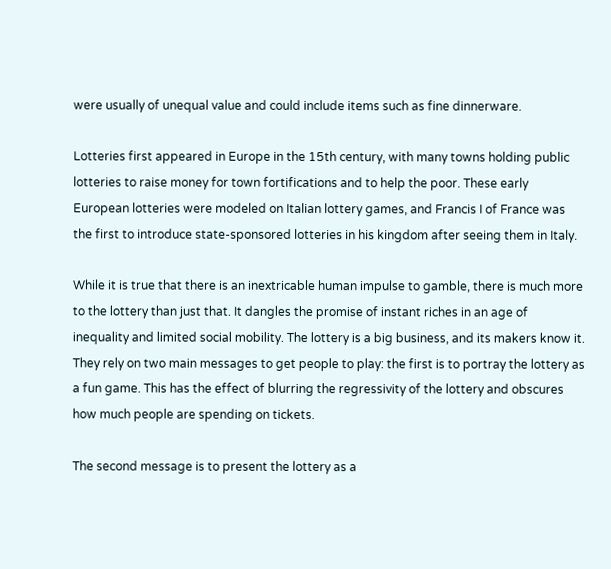were usually of unequal value and could include items such as fine dinnerware.

Lotteries first appeared in Europe in the 15th century, with many towns holding public lotteries to raise money for town fortifications and to help the poor. These early European lotteries were modeled on Italian lottery games, and Francis I of France was the first to introduce state-sponsored lotteries in his kingdom after seeing them in Italy.

While it is true that there is an inextricable human impulse to gamble, there is much more to the lottery than just that. It dangles the promise of instant riches in an age of inequality and limited social mobility. The lottery is a big business, and its makers know it. They rely on two main messages to get people to play: the first is to portray the lottery as a fun game. This has the effect of blurring the regressivity of the lottery and obscures how much people are spending on tickets.

The second message is to present the lottery as a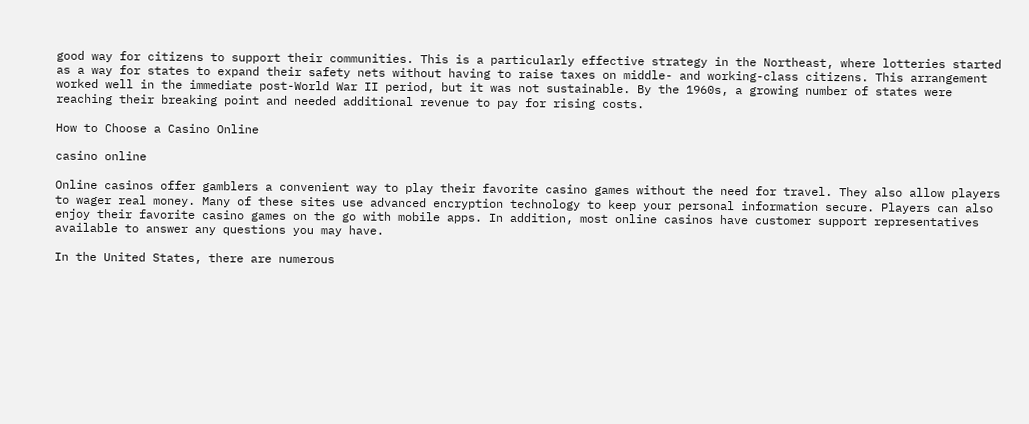good way for citizens to support their communities. This is a particularly effective strategy in the Northeast, where lotteries started as a way for states to expand their safety nets without having to raise taxes on middle- and working-class citizens. This arrangement worked well in the immediate post-World War II period, but it was not sustainable. By the 1960s, a growing number of states were reaching their breaking point and needed additional revenue to pay for rising costs.

How to Choose a Casino Online

casino online

Online casinos offer gamblers a convenient way to play their favorite casino games without the need for travel. They also allow players to wager real money. Many of these sites use advanced encryption technology to keep your personal information secure. Players can also enjoy their favorite casino games on the go with mobile apps. In addition, most online casinos have customer support representatives available to answer any questions you may have.

In the United States, there are numerous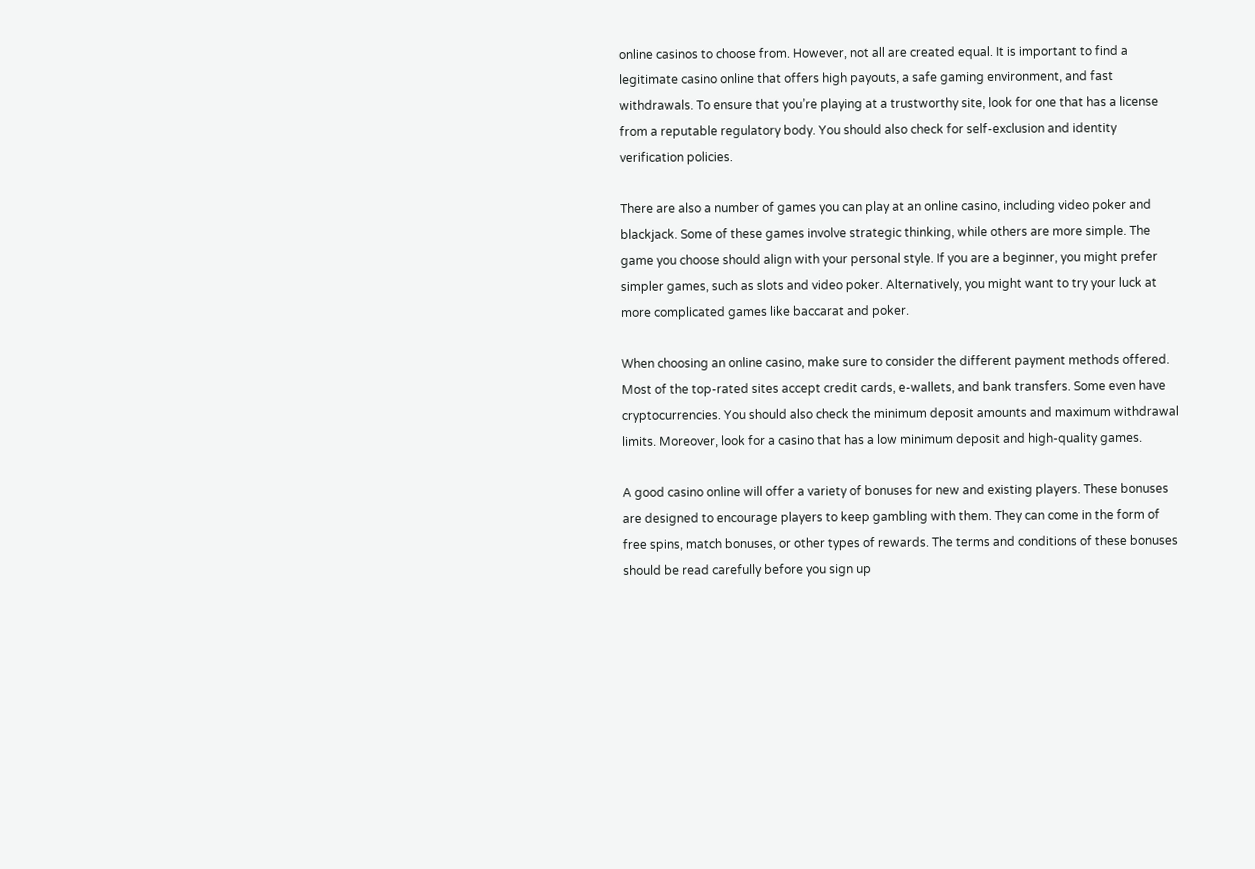online casinos to choose from. However, not all are created equal. It is important to find a legitimate casino online that offers high payouts, a safe gaming environment, and fast withdrawals. To ensure that you’re playing at a trustworthy site, look for one that has a license from a reputable regulatory body. You should also check for self-exclusion and identity verification policies.

There are also a number of games you can play at an online casino, including video poker and blackjack. Some of these games involve strategic thinking, while others are more simple. The game you choose should align with your personal style. If you are a beginner, you might prefer simpler games, such as slots and video poker. Alternatively, you might want to try your luck at more complicated games like baccarat and poker.

When choosing an online casino, make sure to consider the different payment methods offered. Most of the top-rated sites accept credit cards, e-wallets, and bank transfers. Some even have cryptocurrencies. You should also check the minimum deposit amounts and maximum withdrawal limits. Moreover, look for a casino that has a low minimum deposit and high-quality games.

A good casino online will offer a variety of bonuses for new and existing players. These bonuses are designed to encourage players to keep gambling with them. They can come in the form of free spins, match bonuses, or other types of rewards. The terms and conditions of these bonuses should be read carefully before you sign up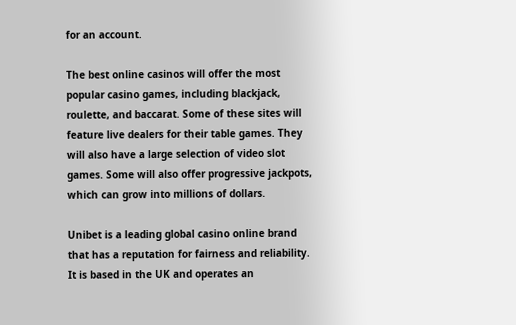for an account.

The best online casinos will offer the most popular casino games, including blackjack, roulette, and baccarat. Some of these sites will feature live dealers for their table games. They will also have a large selection of video slot games. Some will also offer progressive jackpots, which can grow into millions of dollars.

Unibet is a leading global casino online brand that has a reputation for fairness and reliability. It is based in the UK and operates an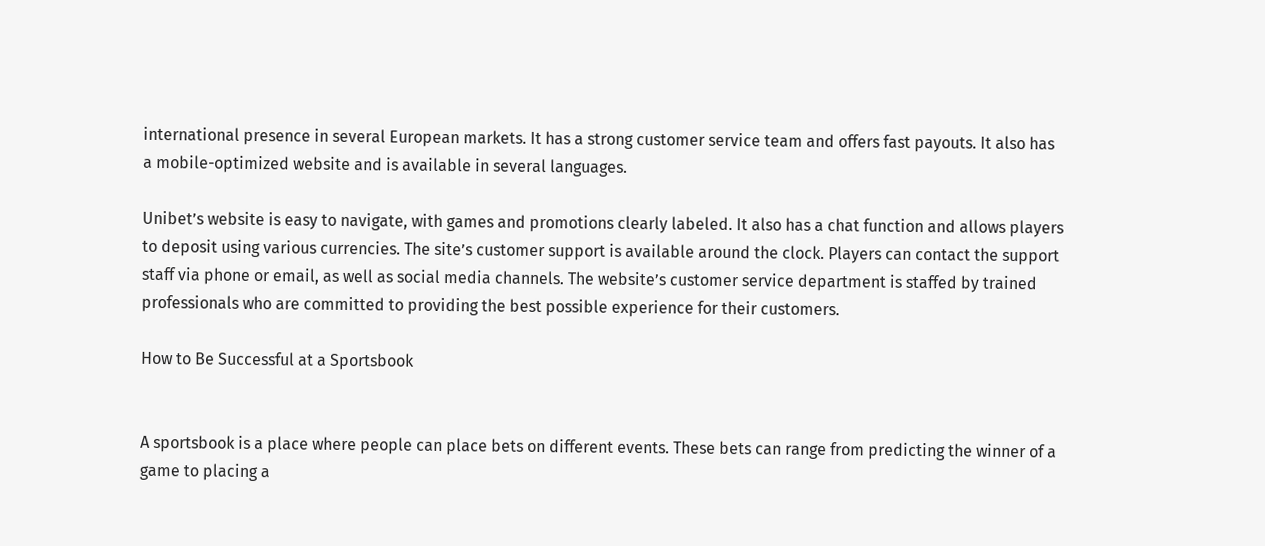international presence in several European markets. It has a strong customer service team and offers fast payouts. It also has a mobile-optimized website and is available in several languages.

Unibet’s website is easy to navigate, with games and promotions clearly labeled. It also has a chat function and allows players to deposit using various currencies. The site’s customer support is available around the clock. Players can contact the support staff via phone or email, as well as social media channels. The website’s customer service department is staffed by trained professionals who are committed to providing the best possible experience for their customers.

How to Be Successful at a Sportsbook


A sportsbook is a place where people can place bets on different events. These bets can range from predicting the winner of a game to placing a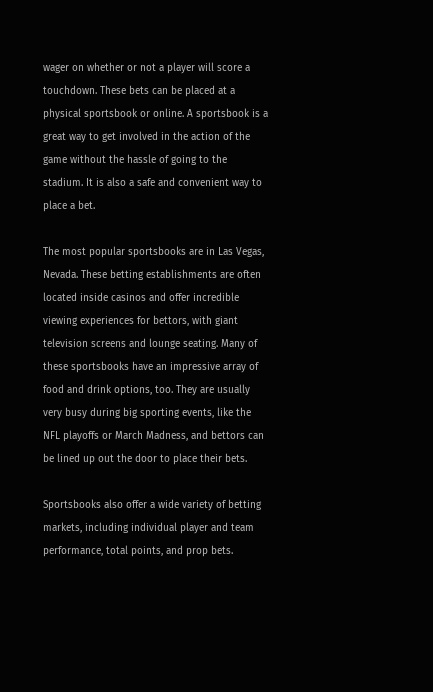wager on whether or not a player will score a touchdown. These bets can be placed at a physical sportsbook or online. A sportsbook is a great way to get involved in the action of the game without the hassle of going to the stadium. It is also a safe and convenient way to place a bet.

The most popular sportsbooks are in Las Vegas, Nevada. These betting establishments are often located inside casinos and offer incredible viewing experiences for bettors, with giant television screens and lounge seating. Many of these sportsbooks have an impressive array of food and drink options, too. They are usually very busy during big sporting events, like the NFL playoffs or March Madness, and bettors can be lined up out the door to place their bets.

Sportsbooks also offer a wide variety of betting markets, including individual player and team performance, total points, and prop bets.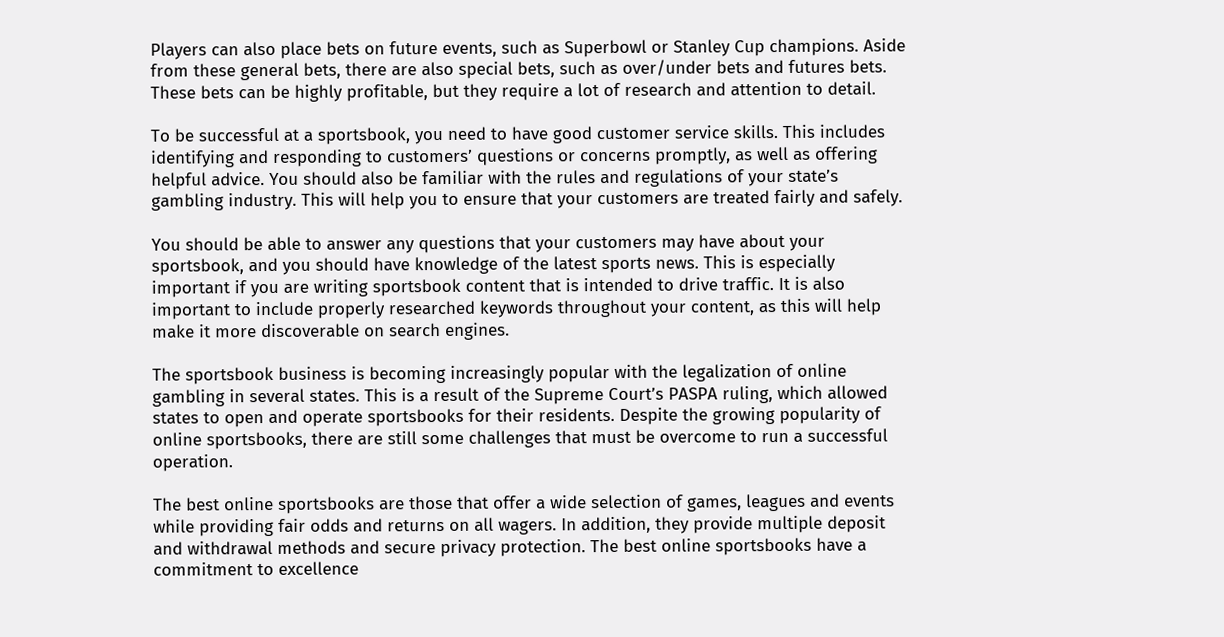Players can also place bets on future events, such as Superbowl or Stanley Cup champions. Aside from these general bets, there are also special bets, such as over/under bets and futures bets. These bets can be highly profitable, but they require a lot of research and attention to detail.

To be successful at a sportsbook, you need to have good customer service skills. This includes identifying and responding to customers’ questions or concerns promptly, as well as offering helpful advice. You should also be familiar with the rules and regulations of your state’s gambling industry. This will help you to ensure that your customers are treated fairly and safely.

You should be able to answer any questions that your customers may have about your sportsbook, and you should have knowledge of the latest sports news. This is especially important if you are writing sportsbook content that is intended to drive traffic. It is also important to include properly researched keywords throughout your content, as this will help make it more discoverable on search engines.

The sportsbook business is becoming increasingly popular with the legalization of online gambling in several states. This is a result of the Supreme Court’s PASPA ruling, which allowed states to open and operate sportsbooks for their residents. Despite the growing popularity of online sportsbooks, there are still some challenges that must be overcome to run a successful operation.

The best online sportsbooks are those that offer a wide selection of games, leagues and events while providing fair odds and returns on all wagers. In addition, they provide multiple deposit and withdrawal methods and secure privacy protection. The best online sportsbooks have a commitment to excellence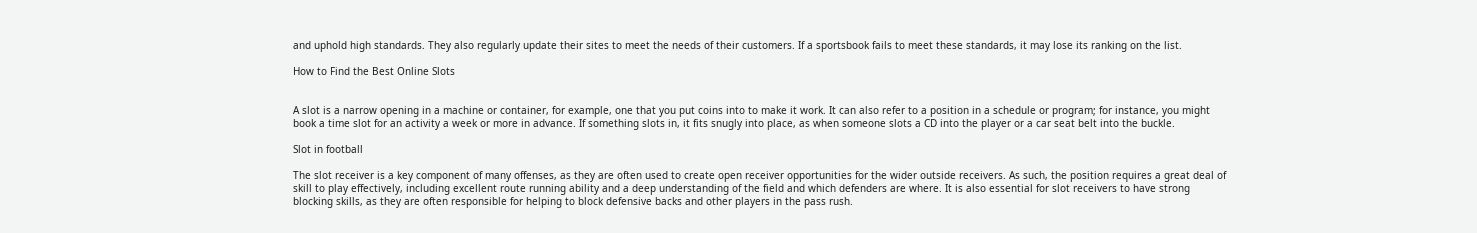and uphold high standards. They also regularly update their sites to meet the needs of their customers. If a sportsbook fails to meet these standards, it may lose its ranking on the list.

How to Find the Best Online Slots


A slot is a narrow opening in a machine or container, for example, one that you put coins into to make it work. It can also refer to a position in a schedule or program; for instance, you might book a time slot for an activity a week or more in advance. If something slots in, it fits snugly into place, as when someone slots a CD into the player or a car seat belt into the buckle.

Slot in football

The slot receiver is a key component of many offenses, as they are often used to create open receiver opportunities for the wider outside receivers. As such, the position requires a great deal of skill to play effectively, including excellent route running ability and a deep understanding of the field and which defenders are where. It is also essential for slot receivers to have strong blocking skills, as they are often responsible for helping to block defensive backs and other players in the pass rush.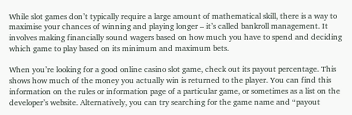While slot games don’t typically require a large amount of mathematical skill, there is a way to maximise your chances of winning and playing longer – it’s called bankroll management. It involves making financially sound wagers based on how much you have to spend and deciding which game to play based on its minimum and maximum bets.

When you’re looking for a good online casino slot game, check out its payout percentage. This shows how much of the money you actually win is returned to the player. You can find this information on the rules or information page of a particular game, or sometimes as a list on the developer’s website. Alternatively, you can try searching for the game name and “payout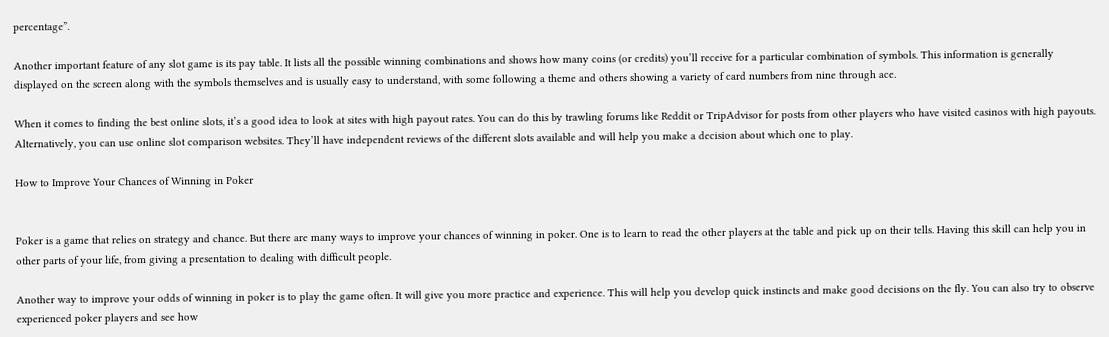percentage”.

Another important feature of any slot game is its pay table. It lists all the possible winning combinations and shows how many coins (or credits) you’ll receive for a particular combination of symbols. This information is generally displayed on the screen along with the symbols themselves and is usually easy to understand, with some following a theme and others showing a variety of card numbers from nine through ace.

When it comes to finding the best online slots, it’s a good idea to look at sites with high payout rates. You can do this by trawling forums like Reddit or TripAdvisor for posts from other players who have visited casinos with high payouts. Alternatively, you can use online slot comparison websites. They’ll have independent reviews of the different slots available and will help you make a decision about which one to play.

How to Improve Your Chances of Winning in Poker


Poker is a game that relies on strategy and chance. But there are many ways to improve your chances of winning in poker. One is to learn to read the other players at the table and pick up on their tells. Having this skill can help you in other parts of your life, from giving a presentation to dealing with difficult people.

Another way to improve your odds of winning in poker is to play the game often. It will give you more practice and experience. This will help you develop quick instincts and make good decisions on the fly. You can also try to observe experienced poker players and see how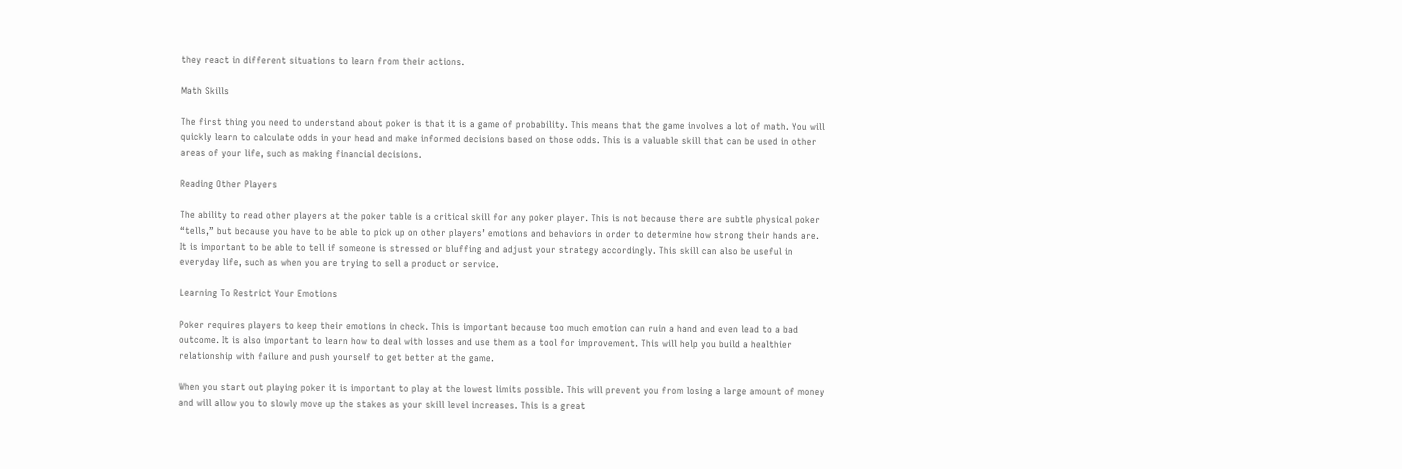they react in different situations to learn from their actions.

Math Skills

The first thing you need to understand about poker is that it is a game of probability. This means that the game involves a lot of math. You will quickly learn to calculate odds in your head and make informed decisions based on those odds. This is a valuable skill that can be used in other areas of your life, such as making financial decisions.

Reading Other Players

The ability to read other players at the poker table is a critical skill for any poker player. This is not because there are subtle physical poker “tells,” but because you have to be able to pick up on other players’ emotions and behaviors in order to determine how strong their hands are. It is important to be able to tell if someone is stressed or bluffing and adjust your strategy accordingly. This skill can also be useful in everyday life, such as when you are trying to sell a product or service.

Learning To Restrict Your Emotions

Poker requires players to keep their emotions in check. This is important because too much emotion can ruin a hand and even lead to a bad outcome. It is also important to learn how to deal with losses and use them as a tool for improvement. This will help you build a healthier relationship with failure and push yourself to get better at the game.

When you start out playing poker it is important to play at the lowest limits possible. This will prevent you from losing a large amount of money and will allow you to slowly move up the stakes as your skill level increases. This is a great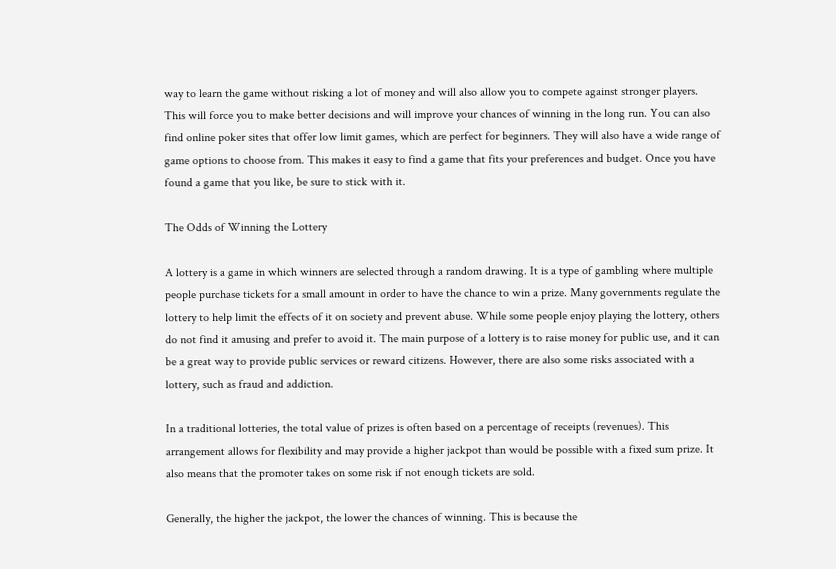way to learn the game without risking a lot of money and will also allow you to compete against stronger players. This will force you to make better decisions and will improve your chances of winning in the long run. You can also find online poker sites that offer low limit games, which are perfect for beginners. They will also have a wide range of game options to choose from. This makes it easy to find a game that fits your preferences and budget. Once you have found a game that you like, be sure to stick with it.

The Odds of Winning the Lottery

A lottery is a game in which winners are selected through a random drawing. It is a type of gambling where multiple people purchase tickets for a small amount in order to have the chance to win a prize. Many governments regulate the lottery to help limit the effects of it on society and prevent abuse. While some people enjoy playing the lottery, others do not find it amusing and prefer to avoid it. The main purpose of a lottery is to raise money for public use, and it can be a great way to provide public services or reward citizens. However, there are also some risks associated with a lottery, such as fraud and addiction.

In a traditional lotteries, the total value of prizes is often based on a percentage of receipts (revenues). This arrangement allows for flexibility and may provide a higher jackpot than would be possible with a fixed sum prize. It also means that the promoter takes on some risk if not enough tickets are sold.

Generally, the higher the jackpot, the lower the chances of winning. This is because the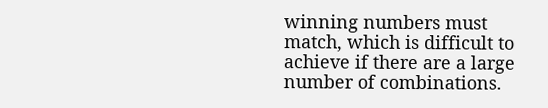winning numbers must match, which is difficult to achieve if there are a large number of combinations.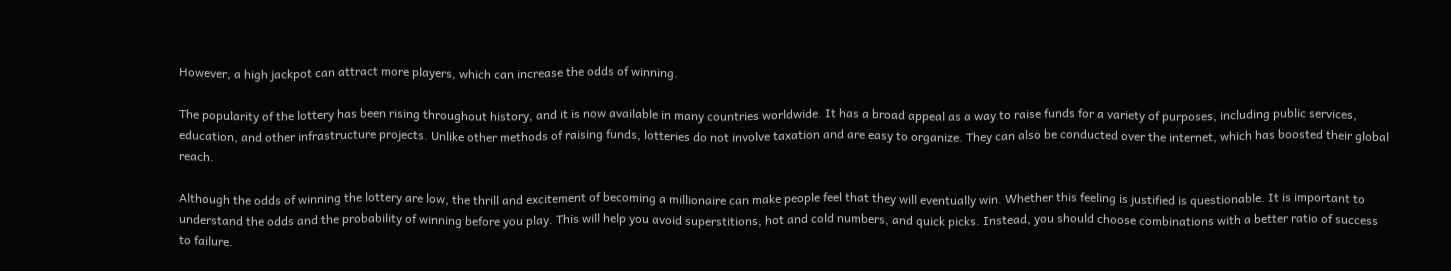However, a high jackpot can attract more players, which can increase the odds of winning.

The popularity of the lottery has been rising throughout history, and it is now available in many countries worldwide. It has a broad appeal as a way to raise funds for a variety of purposes, including public services, education, and other infrastructure projects. Unlike other methods of raising funds, lotteries do not involve taxation and are easy to organize. They can also be conducted over the internet, which has boosted their global reach.

Although the odds of winning the lottery are low, the thrill and excitement of becoming a millionaire can make people feel that they will eventually win. Whether this feeling is justified is questionable. It is important to understand the odds and the probability of winning before you play. This will help you avoid superstitions, hot and cold numbers, and quick picks. Instead, you should choose combinations with a better ratio of success to failure.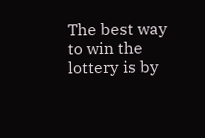The best way to win the lottery is by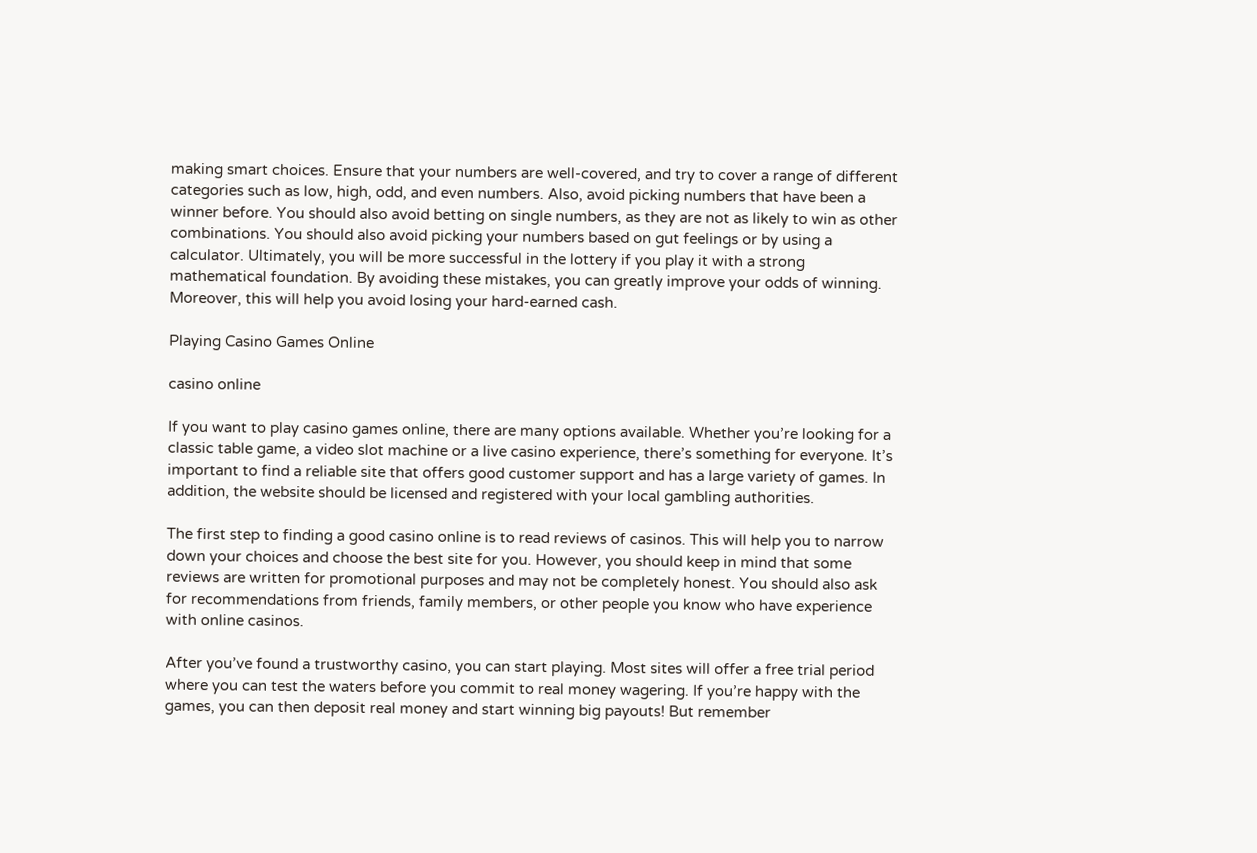making smart choices. Ensure that your numbers are well-covered, and try to cover a range of different categories such as low, high, odd, and even numbers. Also, avoid picking numbers that have been a winner before. You should also avoid betting on single numbers, as they are not as likely to win as other combinations. You should also avoid picking your numbers based on gut feelings or by using a calculator. Ultimately, you will be more successful in the lottery if you play it with a strong mathematical foundation. By avoiding these mistakes, you can greatly improve your odds of winning. Moreover, this will help you avoid losing your hard-earned cash.

Playing Casino Games Online

casino online

If you want to play casino games online, there are many options available. Whether you’re looking for a classic table game, a video slot machine or a live casino experience, there’s something for everyone. It’s important to find a reliable site that offers good customer support and has a large variety of games. In addition, the website should be licensed and registered with your local gambling authorities.

The first step to finding a good casino online is to read reviews of casinos. This will help you to narrow down your choices and choose the best site for you. However, you should keep in mind that some reviews are written for promotional purposes and may not be completely honest. You should also ask for recommendations from friends, family members, or other people you know who have experience with online casinos.

After you’ve found a trustworthy casino, you can start playing. Most sites will offer a free trial period where you can test the waters before you commit to real money wagering. If you’re happy with the games, you can then deposit real money and start winning big payouts! But remember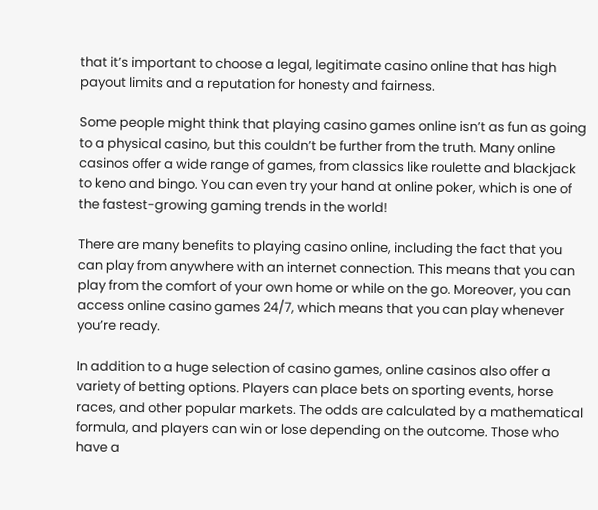that it’s important to choose a legal, legitimate casino online that has high payout limits and a reputation for honesty and fairness.

Some people might think that playing casino games online isn’t as fun as going to a physical casino, but this couldn’t be further from the truth. Many online casinos offer a wide range of games, from classics like roulette and blackjack to keno and bingo. You can even try your hand at online poker, which is one of the fastest-growing gaming trends in the world!

There are many benefits to playing casino online, including the fact that you can play from anywhere with an internet connection. This means that you can play from the comfort of your own home or while on the go. Moreover, you can access online casino games 24/7, which means that you can play whenever you’re ready.

In addition to a huge selection of casino games, online casinos also offer a variety of betting options. Players can place bets on sporting events, horse races, and other popular markets. The odds are calculated by a mathematical formula, and players can win or lose depending on the outcome. Those who have a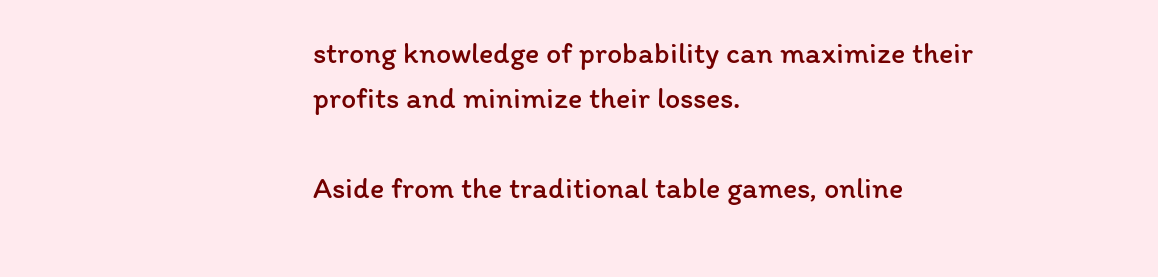strong knowledge of probability can maximize their profits and minimize their losses.

Aside from the traditional table games, online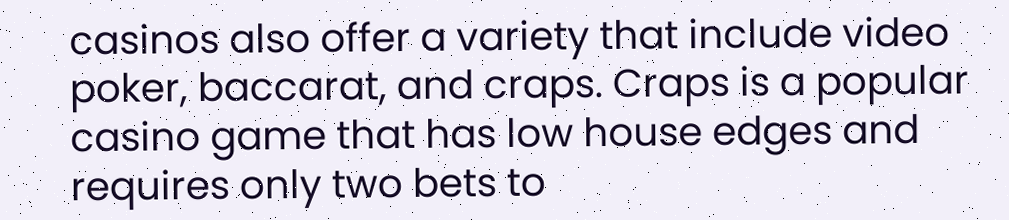casinos also offer a variety that include video poker, baccarat, and craps. Craps is a popular casino game that has low house edges and requires only two bets to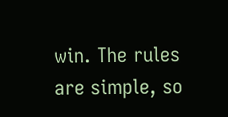win. The rules are simple, so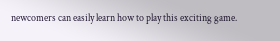newcomers can easily learn how to play this exciting game.